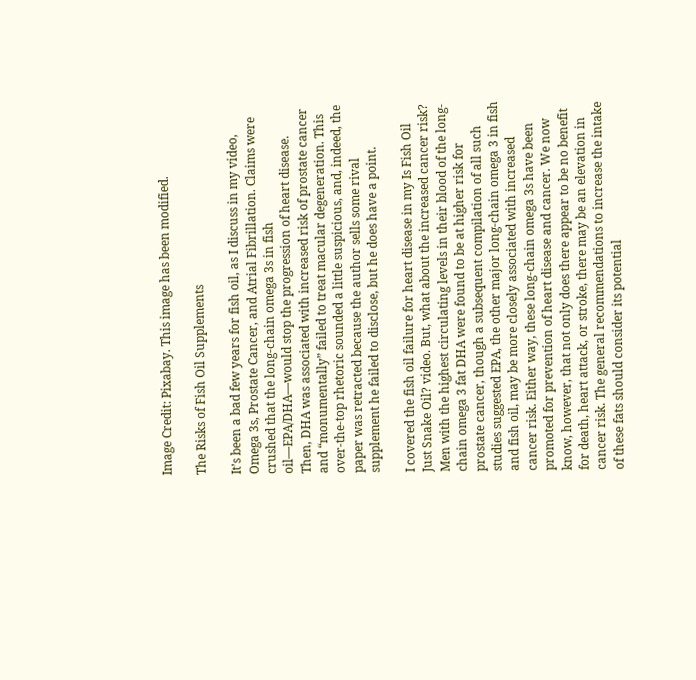Image Credit: Pixabay. This image has been modified.

The Risks of Fish Oil Supplements

It’s been a bad few years for fish oil, as I discuss in my video, Omega 3s, Prostate Cancer, and Atrial Fibrillation. Claims were crushed that the long-chain omega 3s in fish oil—EPA/DHA—would stop the progression of heart disease. Then, DHA was associated with increased risk of prostate cancer and “monumentally” failed to treat macular degeneration. This over-the-top rhetoric sounded a little suspicious, and, indeed, the paper was retracted because the author sells some rival supplement he failed to disclose, but he does have a point.

I covered the fish oil failure for heart disease in my Is Fish Oil Just Snake Oil? video. But, what about the increased cancer risk? Men with the highest circulating levels in their blood of the long-chain omega 3 fat DHA were found to be at higher risk for prostate cancer, though a subsequent compilation of all such studies suggested EPA, the other major long-chain omega 3 in fish and fish oil, may be more closely associated with increased cancer risk. Either way, these long-chain omega 3s have been promoted for prevention of heart disease and cancer. We now know, however, that not only does there appear to be no benefit for death, heart attack, or stroke, there may be an elevation in cancer risk. The general recommendations to increase the intake of these fats should consider its potential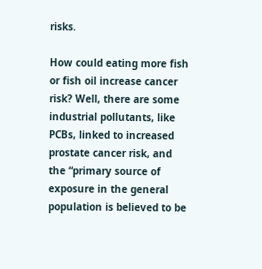risks.

How could eating more fish or fish oil increase cancer risk? Well, there are some industrial pollutants, like PCBs, linked to increased prostate cancer risk, and the “primary source of exposure in the general population is believed to be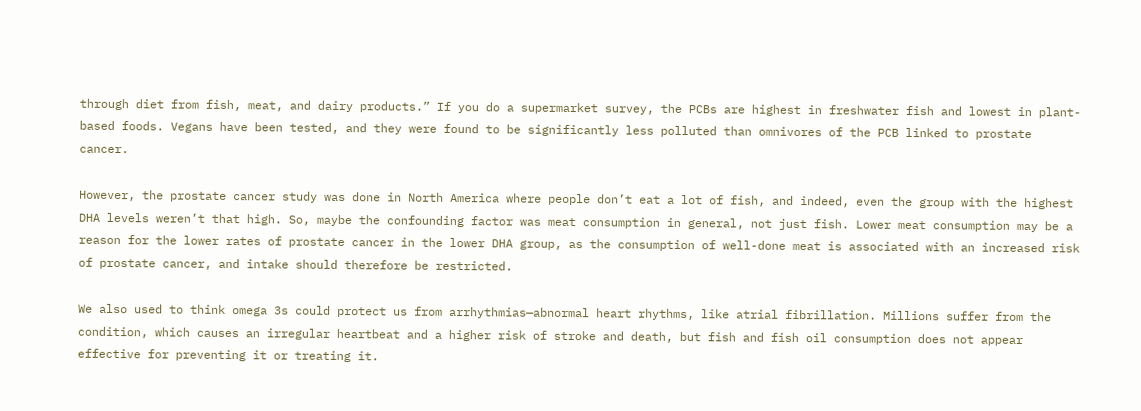through diet from fish, meat, and dairy products.” If you do a supermarket survey, the PCBs are highest in freshwater fish and lowest in plant-based foods. Vegans have been tested, and they were found to be significantly less polluted than omnivores of the PCB linked to prostate cancer.

However, the prostate cancer study was done in North America where people don’t eat a lot of fish, and indeed, even the group with the highest DHA levels weren’t that high. So, maybe the confounding factor was meat consumption in general, not just fish. Lower meat consumption may be a reason for the lower rates of prostate cancer in the lower DHA group, as the consumption of well-done meat is associated with an increased risk of prostate cancer, and intake should therefore be restricted.

We also used to think omega 3s could protect us from arrhythmias—abnormal heart rhythms, like atrial fibrillation. Millions suffer from the condition, which causes an irregular heartbeat and a higher risk of stroke and death, but fish and fish oil consumption does not appear effective for preventing it or treating it.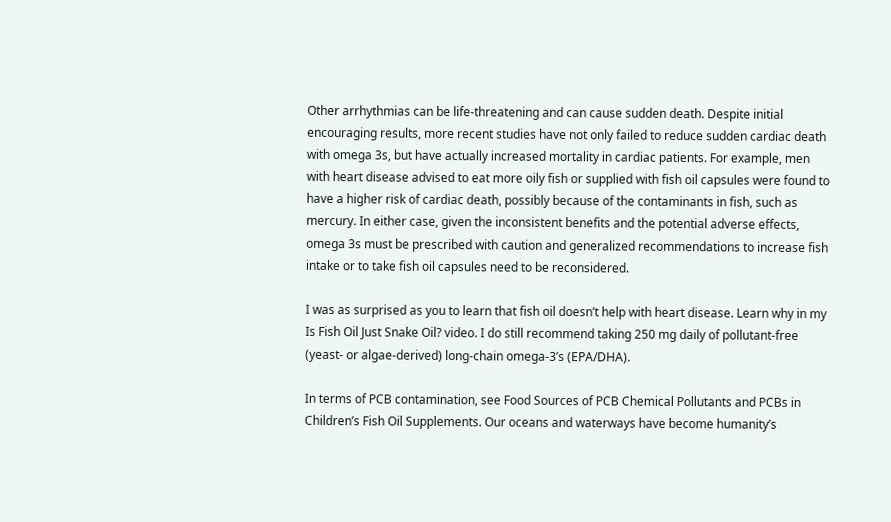Other arrhythmias can be life-threatening and can cause sudden death. Despite initial encouraging results, more recent studies have not only failed to reduce sudden cardiac death with omega 3s, but have actually increased mortality in cardiac patients. For example, men with heart disease advised to eat more oily fish or supplied with fish oil capsules were found to have a higher risk of cardiac death, possibly because of the contaminants in fish, such as mercury. In either case, given the inconsistent benefits and the potential adverse effects, omega 3s must be prescribed with caution and generalized recommendations to increase fish intake or to take fish oil capsules need to be reconsidered.

I was as surprised as you to learn that fish oil doesn’t help with heart disease. Learn why in my Is Fish Oil Just Snake Oil? video. I do still recommend taking 250 mg daily of pollutant-free (yeast- or algae-derived) long-chain omega-3’s (EPA/DHA).

In terms of PCB contamination, see Food Sources of PCB Chemical Pollutants and PCBs in Children’s Fish Oil Supplements. Our oceans and waterways have become humanity’s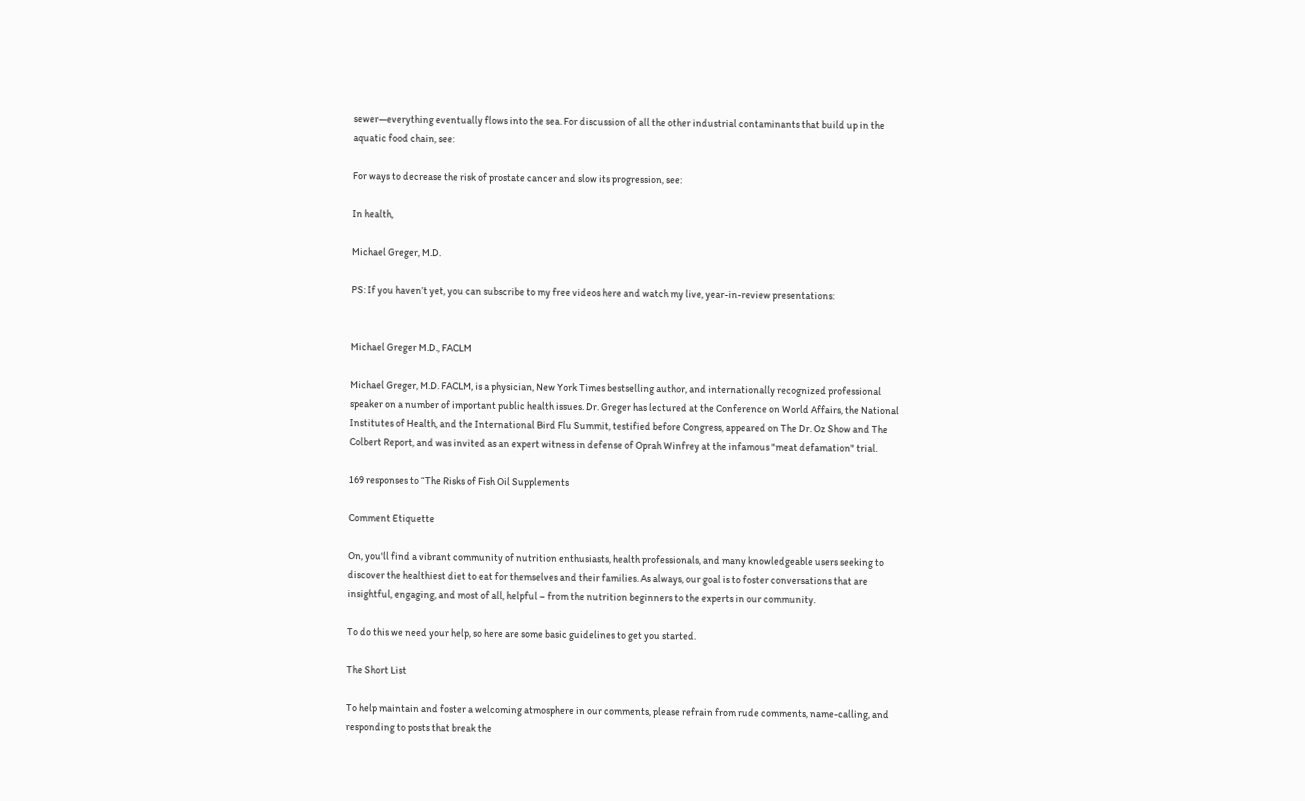sewer—everything eventually flows into the sea. For discussion of all the other industrial contaminants that build up in the aquatic food chain, see:

For ways to decrease the risk of prostate cancer and slow its progression, see:

In health,

Michael Greger, M.D.

PS: If you haven’t yet, you can subscribe to my free videos here and watch my live, year-in-review presentations:


Michael Greger M.D., FACLM

Michael Greger, M.D. FACLM, is a physician, New York Times bestselling author, and internationally recognized professional speaker on a number of important public health issues. Dr. Greger has lectured at the Conference on World Affairs, the National Institutes of Health, and the International Bird Flu Summit, testified before Congress, appeared on The Dr. Oz Show and The Colbert Report, and was invited as an expert witness in defense of Oprah Winfrey at the infamous "meat defamation" trial.

169 responses to “The Risks of Fish Oil Supplements

Comment Etiquette

On, you'll find a vibrant community of nutrition enthusiasts, health professionals, and many knowledgeable users seeking to discover the healthiest diet to eat for themselves and their families. As always, our goal is to foster conversations that are insightful, engaging, and most of all, helpful – from the nutrition beginners to the experts in our community.

To do this we need your help, so here are some basic guidelines to get you started.

The Short List

To help maintain and foster a welcoming atmosphere in our comments, please refrain from rude comments, name-calling, and responding to posts that break the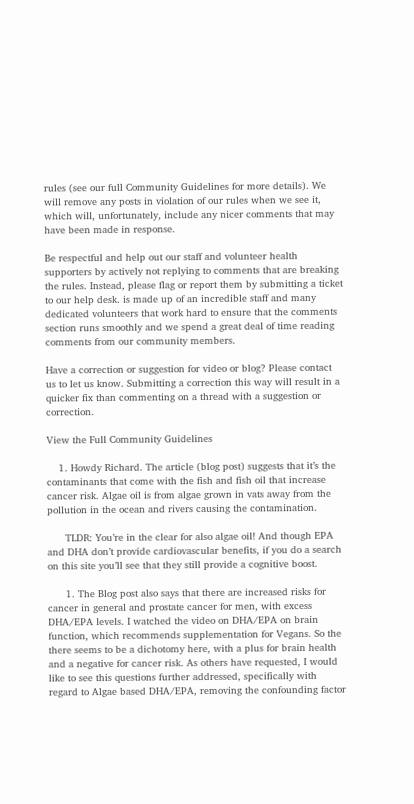rules (see our full Community Guidelines for more details). We will remove any posts in violation of our rules when we see it, which will, unfortunately, include any nicer comments that may have been made in response.

Be respectful and help out our staff and volunteer health supporters by actively not replying to comments that are breaking the rules. Instead, please flag or report them by submitting a ticket to our help desk. is made up of an incredible staff and many dedicated volunteers that work hard to ensure that the comments section runs smoothly and we spend a great deal of time reading comments from our community members.

Have a correction or suggestion for video or blog? Please contact us to let us know. Submitting a correction this way will result in a quicker fix than commenting on a thread with a suggestion or correction.

View the Full Community Guidelines

    1. Howdy Richard. The article (blog post) suggests that it’s the contaminants that come with the fish and fish oil that increase cancer risk. Algae oil is from algae grown in vats away from the pollution in the ocean and rivers causing the contamination.

      TLDR: You’re in the clear for also algae oil! And though EPA and DHA don’t provide cardiovascular benefits, if you do a search on this site you’ll see that they still provide a cognitive boost.

      1. The Blog post also says that there are increased risks for cancer in general and prostate cancer for men, with excess DHA/EPA levels. I watched the video on DHA/EPA on brain function, which recommends supplementation for Vegans. So the there seems to be a dichotomy here, with a plus for brain health and a negative for cancer risk. As others have requested, I would like to see this questions further addressed, specifically with regard to Algae based DHA/EPA, removing the confounding factor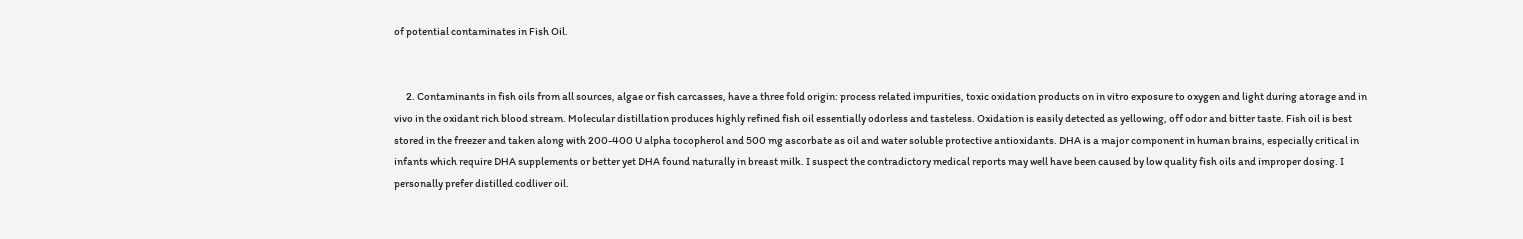of potential contaminates in Fish Oil.


      2. Contaminants in fish oils from all sources, algae or fish carcasses, have a three fold origin: process related impurities, toxic oxidation products on in vitro exposure to oxygen and light during atorage and in vivo in the oxidant rich blood stream. Molecular distillation produces highly refined fish oil essentially odorless and tasteless. Oxidation is easily detected as yellowing, off odor and bitter taste. Fish oil is best stored in the freezer and taken along with 200-400 U alpha tocopherol and 500 mg ascorbate as oil and water soluble protective antioxidants. DHA is a major component in human brains, especially critical in infants which require DHA supplements or better yet DHA found naturally in breast milk. I suspect the contradictory medical reports may well have been caused by low quality fish oils and improper dosing. I personally prefer distilled codliver oil.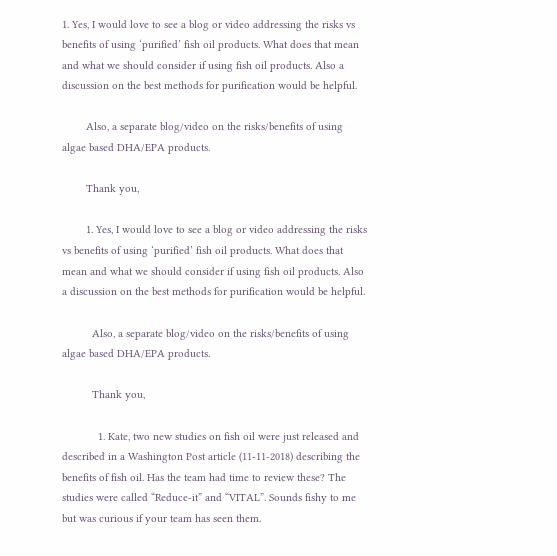1. Yes, I would love to see a blog or video addressing the risks vs benefits of using ‘purified’ fish oil products. What does that mean and what we should consider if using fish oil products. Also a discussion on the best methods for purification would be helpful.

        Also, a separate blog/video on the risks/benefits of using algae based DHA/EPA products.

        Thank you,

        1. Yes, I would love to see a blog or video addressing the risks vs benefits of using ‘purified’ fish oil products. What does that mean and what we should consider if using fish oil products. Also a discussion on the best methods for purification would be helpful.

          Also, a separate blog/video on the risks/benefits of using algae based DHA/EPA products.

          Thank you,

            1. Kate, two new studies on fish oil were just released and described in a Washington Post article (11-11-2018) describing the benefits of fish oil. Has the team had time to review these? The studies were called “Reduce-it” and “VITAL”. Sounds fishy to me but was curious if your team has seen them.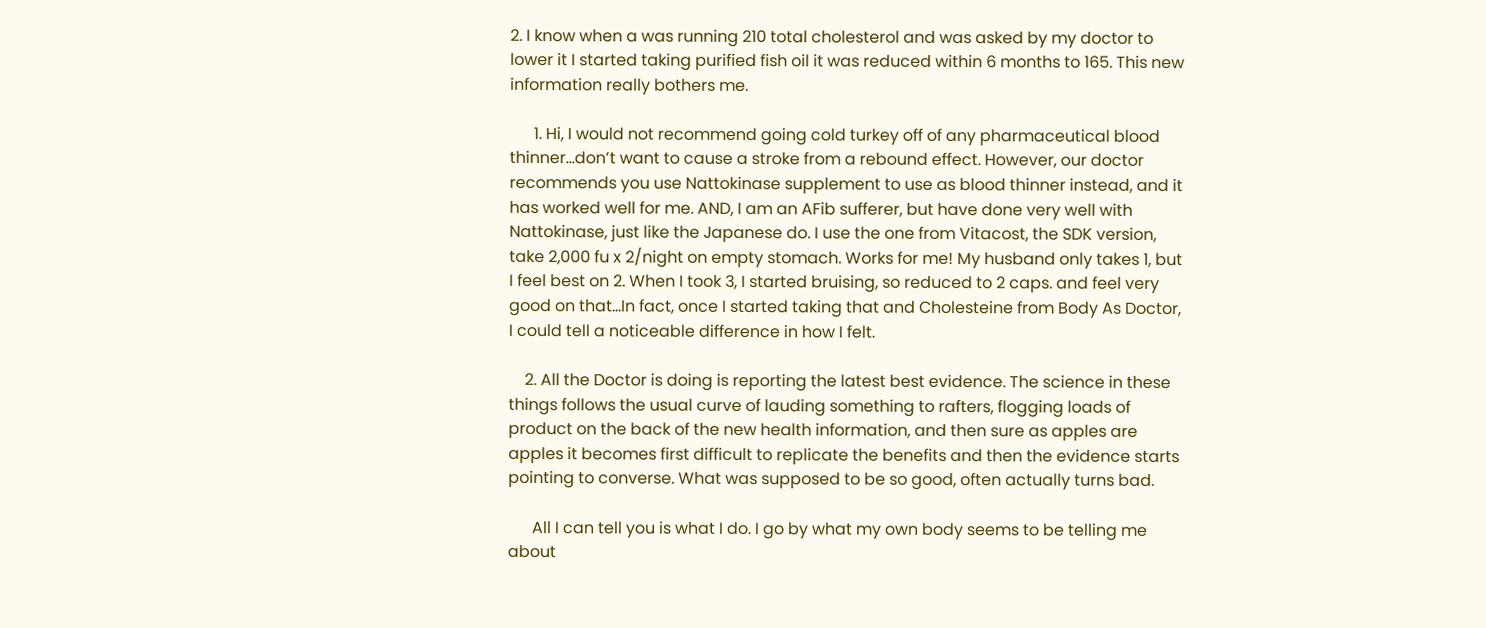2. I know when a was running 210 total cholesterol and was asked by my doctor to lower it I started taking purified fish oil it was reduced within 6 months to 165. This new information really bothers me.

      1. Hi, I would not recommend going cold turkey off of any pharmaceutical blood thinner…don’t want to cause a stroke from a rebound effect. However, our doctor recommends you use Nattokinase supplement to use as blood thinner instead, and it has worked well for me. AND, I am an AFib sufferer, but have done very well with Nattokinase, just like the Japanese do. I use the one from Vitacost, the SDK version, take 2,000 fu x 2/night on empty stomach. Works for me! My husband only takes 1, but I feel best on 2. When I took 3, I started bruising, so reduced to 2 caps. and feel very good on that…In fact, once I started taking that and Cholesteine from Body As Doctor, I could tell a noticeable difference in how I felt.

    2. All the Doctor is doing is reporting the latest best evidence. The science in these things follows the usual curve of lauding something to rafters, flogging loads of product on the back of the new health information, and then sure as apples are apples it becomes first difficult to replicate the benefits and then the evidence starts pointing to converse. What was supposed to be so good, often actually turns bad.

      All I can tell you is what I do. I go by what my own body seems to be telling me about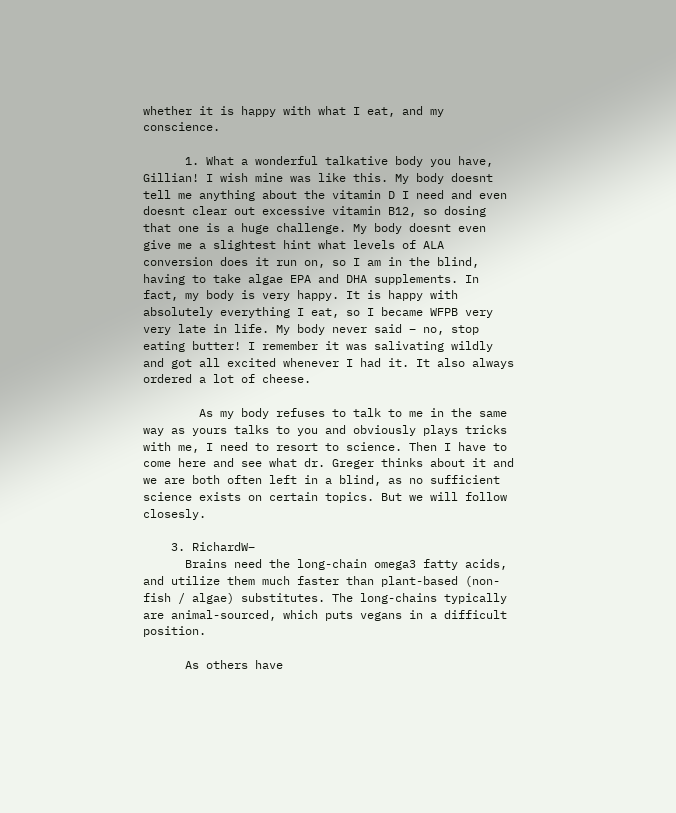whether it is happy with what I eat, and my conscience.

      1. What a wonderful talkative body you have, Gillian! I wish mine was like this. My body doesnt tell me anything about the vitamin D I need and even doesnt clear out excessive vitamin B12, so dosing that one is a huge challenge. My body doesnt even give me a slightest hint what levels of ALA conversion does it run on, so I am in the blind, having to take algae EPA and DHA supplements. In fact, my body is very happy. It is happy with absolutely everything I eat, so I became WFPB very very late in life. My body never said – no, stop eating butter! I remember it was salivating wildly and got all excited whenever I had it. It also always ordered a lot of cheese.

        As my body refuses to talk to me in the same way as yours talks to you and obviously plays tricks with me, I need to resort to science. Then I have to come here and see what dr. Greger thinks about it and we are both often left in a blind, as no sufficient science exists on certain topics. But we will follow closesly.

    3. RichardW–
      Brains need the long-chain omega3 fatty acids, and utilize them much faster than plant-based (non-fish / algae) substitutes. The long-chains typically are animal-sourced, which puts vegans in a difficult position.

      As others have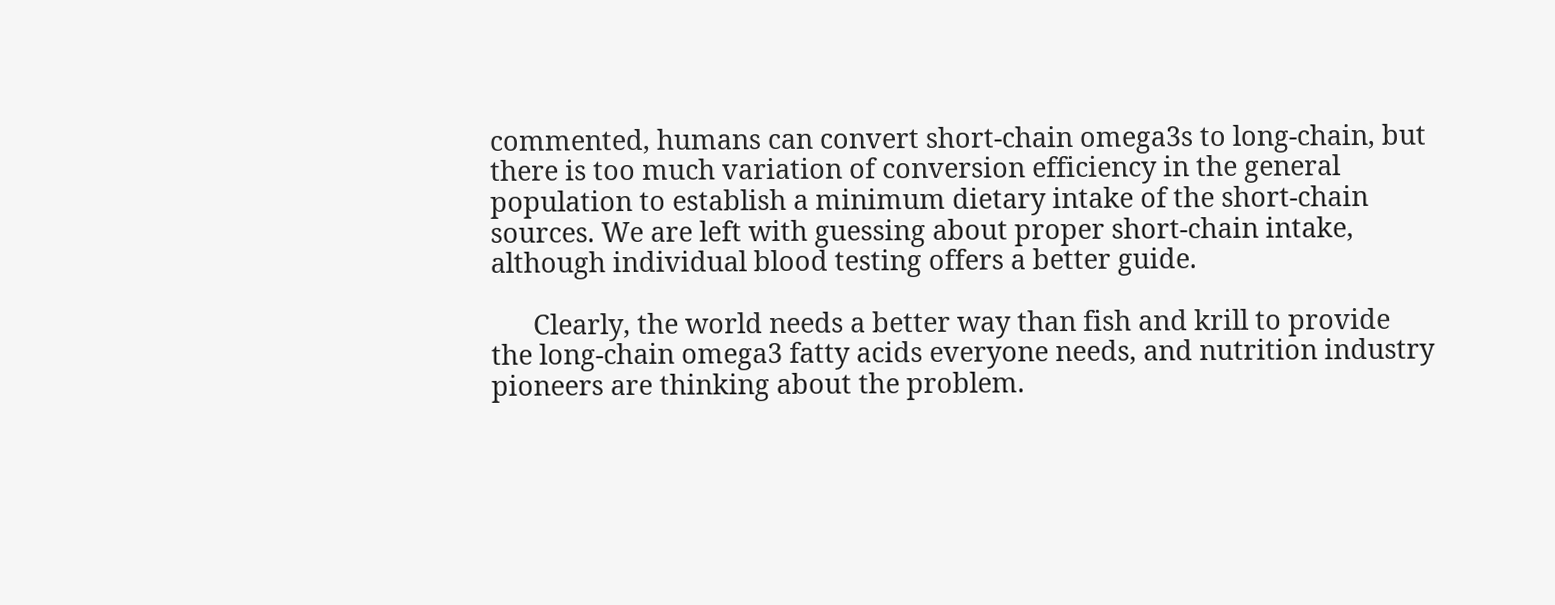commented, humans can convert short-chain omega3s to long-chain, but there is too much variation of conversion efficiency in the general population to establish a minimum dietary intake of the short-chain sources. We are left with guessing about proper short-chain intake, although individual blood testing offers a better guide.

      Clearly, the world needs a better way than fish and krill to provide the long-chain omega3 fatty acids everyone needs, and nutrition industry pioneers are thinking about the problem.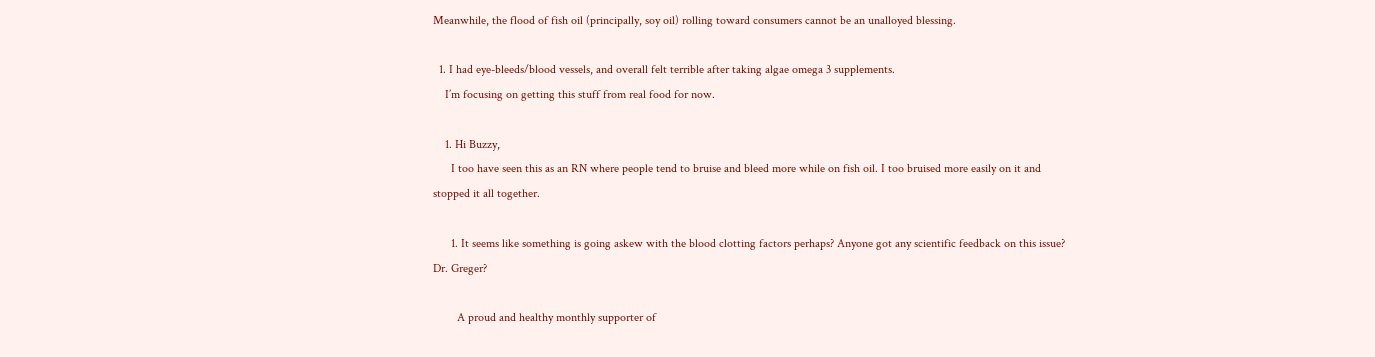Meanwhile, the flood of fish oil (principally, soy oil) rolling toward consumers cannot be an unalloyed blessing.

  1. I had eye-bleeds/blood vessels, and overall felt terrible after taking algae omega 3 supplements.
    I’m focusing on getting this stuff from real food for now.

    1. Hi Buzzy,
      I too have seen this as an RN where people tend to bruise and bleed more while on fish oil. I too bruised more easily on it and stopped it all together.

      1. It seems like something is going askew with the blood clotting factors perhaps? Anyone got any scientific feedback on this issue? Dr. Greger?

        A proud and healthy monthly supporter of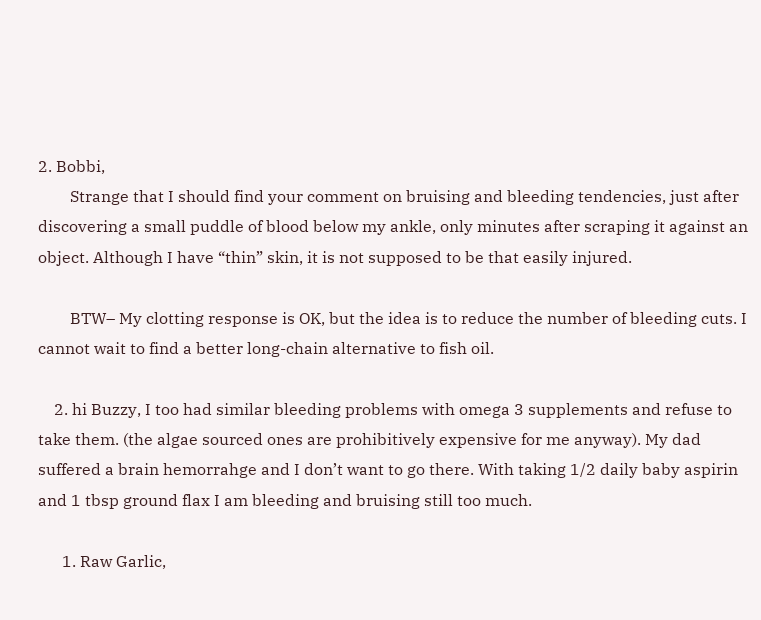2. Bobbi,
        Strange that I should find your comment on bruising and bleeding tendencies, just after discovering a small puddle of blood below my ankle, only minutes after scraping it against an object. Although I have “thin” skin, it is not supposed to be that easily injured.

        BTW– My clotting response is OK, but the idea is to reduce the number of bleeding cuts. I cannot wait to find a better long-chain alternative to fish oil.

    2. hi Buzzy, I too had similar bleeding problems with omega 3 supplements and refuse to take them. (the algae sourced ones are prohibitively expensive for me anyway). My dad suffered a brain hemorrahge and I don’t want to go there. With taking 1/2 daily baby aspirin and 1 tbsp ground flax I am bleeding and bruising still too much.

      1. Raw Garlic,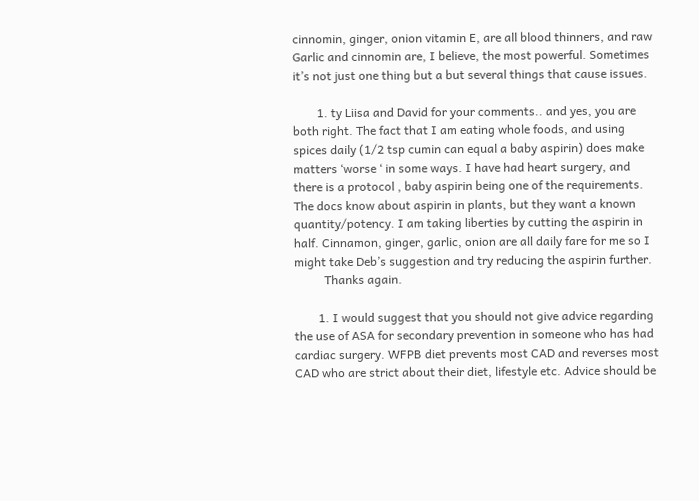cinnomin, ginger, onion vitamin E, are all blood thinners, and raw Garlic and cinnomin are, I believe, the most powerful. Sometimes it’s not just one thing but a but several things that cause issues.

        1. ty Liisa and David for your comments.. and yes, you are both right. The fact that I am eating whole foods, and using spices daily (1/2 tsp cumin can equal a baby aspirin) does make matters ‘worse ‘ in some ways. I have had heart surgery, and there is a protocol , baby aspirin being one of the requirements. The docs know about aspirin in plants, but they want a known quantity/potency. I am taking liberties by cutting the aspirin in half. Cinnamon, ginger, garlic, onion are all daily fare for me so I might take Deb’s suggestion and try reducing the aspirin further.
          Thanks again.

        1. I would suggest that you should not give advice regarding the use of ASA for secondary prevention in someone who has had cardiac surgery. WFPB diet prevents most CAD and reverses most CAD who are strict about their diet, lifestyle etc. Advice should be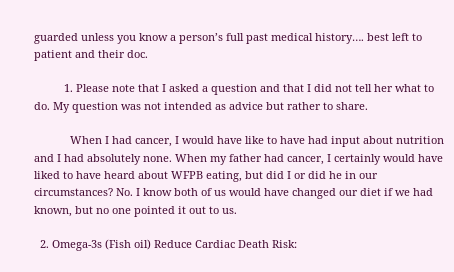guarded unless you know a person’s full past medical history…. best left to patient and their doc.

          1. Please note that I asked a question and that I did not tell her what to do. My question was not intended as advice but rather to share.

            When I had cancer, I would have like to have had input about nutrition and I had absolutely none. When my father had cancer, I certainly would have liked to have heard about WFPB eating, but did I or did he in our circumstances? No. I know both of us would have changed our diet if we had known, but no one pointed it out to us.

  2. Omega-3s (Fish oil) Reduce Cardiac Death Risk: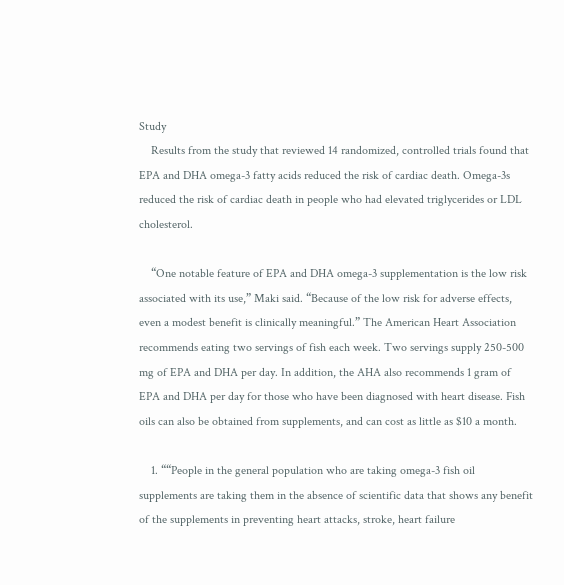Study
    Results from the study that reviewed 14 randomized, controlled trials found that EPA and DHA omega-3 fatty acids reduced the risk of cardiac death. Omega-3s reduced the risk of cardiac death in people who had elevated triglycerides or LDL cholesterol.

    “One notable feature of EPA and DHA omega-3 supplementation is the low risk associated with its use,” Maki said. “Because of the low risk for adverse effects, even a modest benefit is clinically meaningful.” The American Heart Association recommends eating two servings of fish each week. Two servings supply 250-500 mg of EPA and DHA per day. In addition, the AHA also recommends 1 gram of EPA and DHA per day for those who have been diagnosed with heart disease. Fish oils can also be obtained from supplements, and can cost as little as $10 a month.

    1. ““People in the general population who are taking omega-3 fish oil supplements are taking them in the absence of scientific data that shows any benefit of the supplements in preventing heart attacks, stroke, heart failure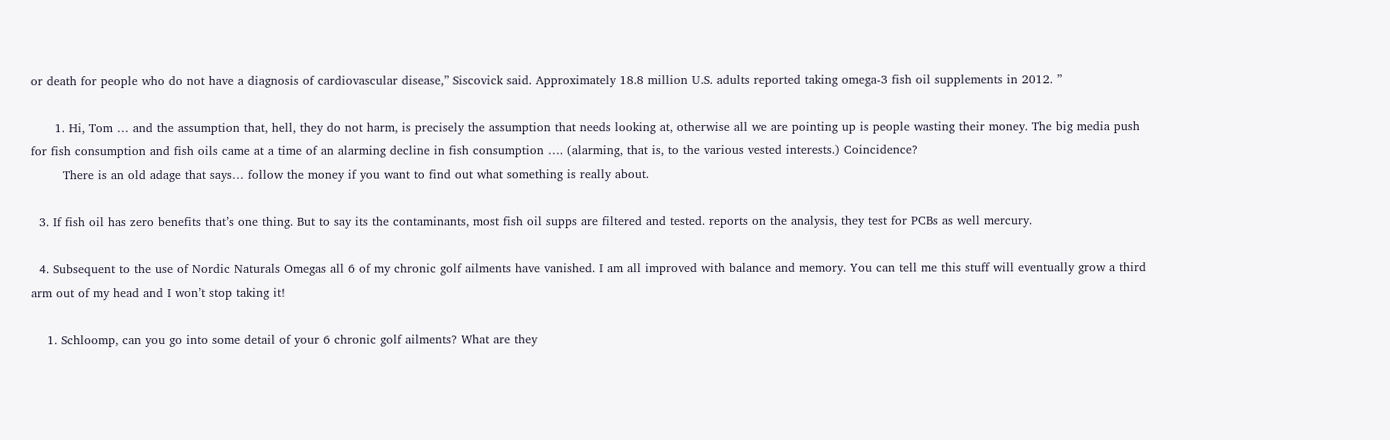or death for people who do not have a diagnosis of cardiovascular disease,” Siscovick said. Approximately 18.8 million U.S. adults reported taking omega-3 fish oil supplements in 2012. ”

      1. Hi, Tom … and the assumption that, hell, they do not harm, is precisely the assumption that needs looking at, otherwise all we are pointing up is people wasting their money. The big media push for fish consumption and fish oils came at a time of an alarming decline in fish consumption …. (alarming, that is, to the various vested interests.) Coincidence?
        There is an old adage that says… follow the money if you want to find out what something is really about.

  3. If fish oil has zero benefits that’s one thing. But to say its the contaminants, most fish oil supps are filtered and tested. reports on the analysis, they test for PCBs as well mercury.

  4. Subsequent to the use of Nordic Naturals Omegas all 6 of my chronic golf ailments have vanished. I am all improved with balance and memory. You can tell me this stuff will eventually grow a third arm out of my head and I won’t stop taking it!

    1. Schloomp, can you go into some detail of your 6 chronic golf ailments? What are they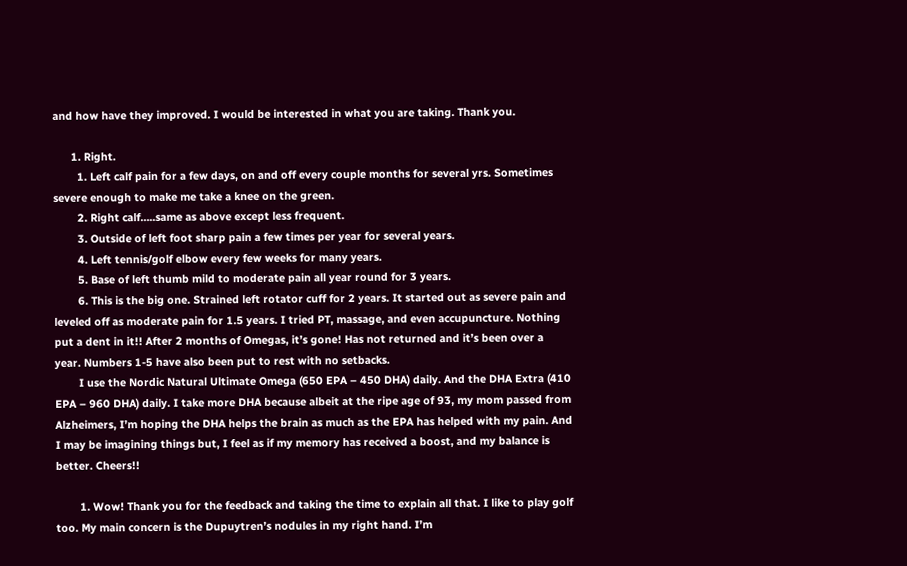and how have they improved. I would be interested in what you are taking. Thank you.

      1. Right.
        1. Left calf pain for a few days, on and off every couple months for several yrs. Sometimes severe enough to make me take a knee on the green.
        2. Right calf…..same as above except less frequent.
        3. Outside of left foot sharp pain a few times per year for several years.
        4. Left tennis/golf elbow every few weeks for many years.
        5. Base of left thumb mild to moderate pain all year round for 3 years.
        6. This is the big one. Strained left rotator cuff for 2 years. It started out as severe pain and leveled off as moderate pain for 1.5 years. I tried PT, massage, and even accupuncture. Nothing put a dent in it!! After 2 months of Omegas, it’s gone! Has not returned and it’s been over a year. Numbers 1-5 have also been put to rest with no setbacks.
        I use the Nordic Natural Ultimate Omega (650 EPA – 450 DHA) daily. And the DHA Extra (410 EPA – 960 DHA) daily. I take more DHA because albeit at the ripe age of 93, my mom passed from Alzheimers, I’m hoping the DHA helps the brain as much as the EPA has helped with my pain. And I may be imagining things but, I feel as if my memory has received a boost, and my balance is better. Cheers!!

        1. Wow! Thank you for the feedback and taking the time to explain all that. I like to play golf too. My main concern is the Dupuytren’s nodules in my right hand. I’m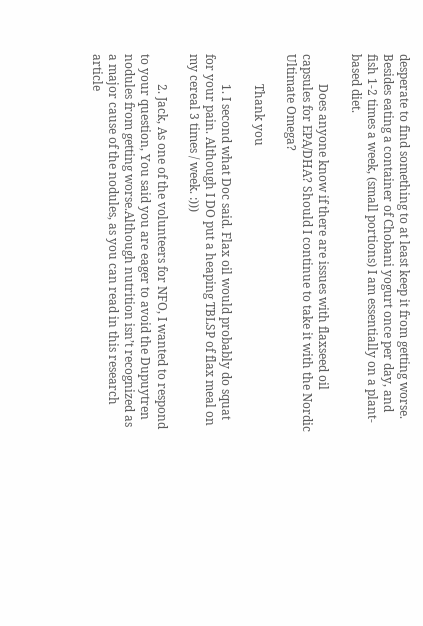desperate to find something to at least keep it from getting worse. Besides eating a container of Chobani yogurt once per day, and fish 1-2 times a week, (small portions) I am essentially on a plant-based diet.

          Does anyone know if there are issues with flaxseed oil capsules for EPA/DHA? Should I continue to take it with the Nordic Ultimate Omega?

          Thank you

          1. I second what Doc said. Flax oil would probably do squat for your pain. Although I DO put a heaping TBLSP of flax meal on my cereal 3 times / week. :)))

          2. Jack, As one of the volunteers for NFO, I wanted to respond to your question, You said you are eager to avoid the Dupuytren nodules from getting worse.Although nutrition isn’t recognized as a major cause of the nodules, as you can read in this research article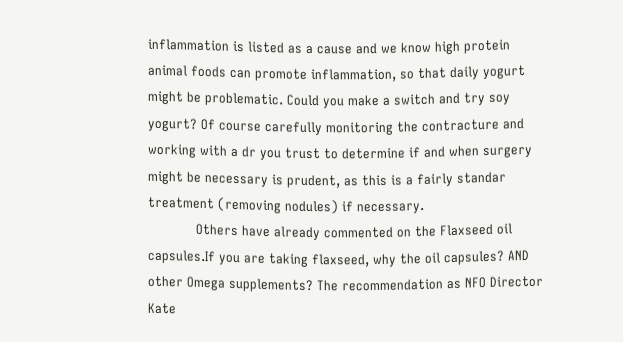inflammation is listed as a cause and we know high protein animal foods can promote inflammation, so that daily yogurt might be problematic. Could you make a switch and try soy yogurt? Of course carefully monitoring the contracture and working with a dr you trust to determine if and when surgery might be necessary is prudent, as this is a fairly standar treatment (removing nodules) if necessary.
            Others have already commented on the Flaxseed oil capsules.If you are taking flaxseed, why the oil capsules? AND other Omega supplements? The recommendation as NFO Director Kate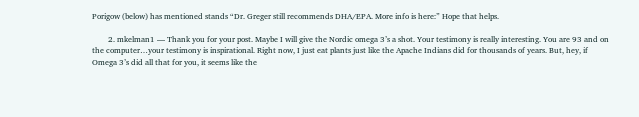Porigow (below) has mentioned stands “Dr. Greger still recommends DHA/EPA. More info is here:” Hope that helps.

        2. mkelman1 — Thank you for your post. Maybe I will give the Nordic omega 3’s a shot. Your testimony is really interesting. You are 93 and on the computer…your testimony is inspirational. Right now, I just eat plants just like the Apache Indians did for thousands of years. But, hey, if Omega 3’s did all that for you, it seems like the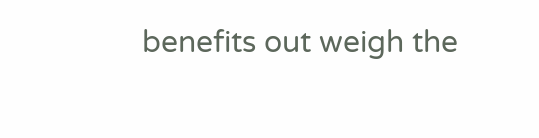benefits out weigh the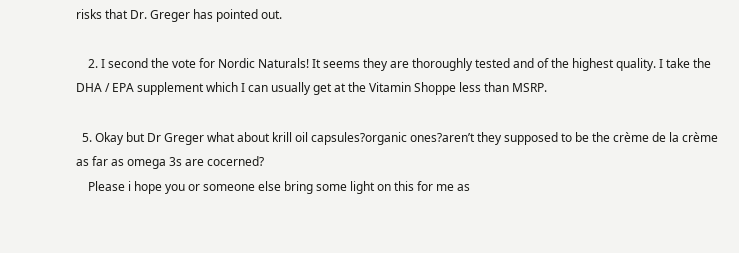risks that Dr. Greger has pointed out.

    2. I second the vote for Nordic Naturals! It seems they are thoroughly tested and of the highest quality. I take the DHA / EPA supplement which I can usually get at the Vitamin Shoppe less than MSRP.

  5. Okay but Dr Greger what about krill oil capsules?organic ones?aren’t they supposed to be the crème de la crème as far as omega 3s are cocerned?
    Please i hope you or someone else bring some light on this for me as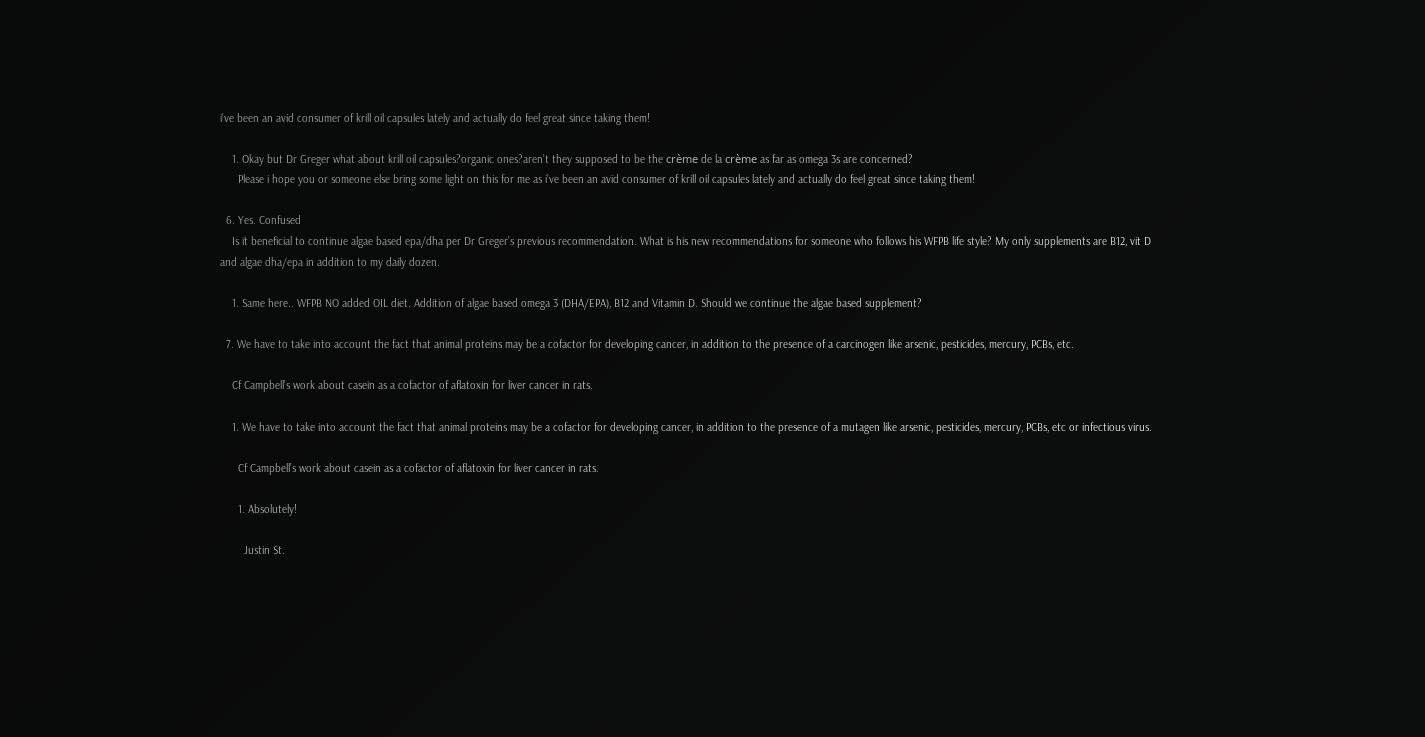i’ve been an avid consumer of krill oil capsules lately and actually do feel great since taking them!

    1. Okay but Dr Greger what about krill oil capsules?organic ones?aren’t they supposed to be the crème de la crème as far as omega 3s are concerned?
      Please i hope you or someone else bring some light on this for me as i’ve been an avid consumer of krill oil capsules lately and actually do feel great since taking them!

  6. Yes. Confused
    Is it beneficial to continue algae based epa/dha per Dr Greger’s previous recommendation. What is his new recommendations for someone who follows his WFPB life style? My only supplements are B12, vit D and algae dha/epa in addition to my daily dozen.

    1. Same here.. WFPB NO added OIL diet. Addition of algae based omega 3 (DHA/EPA), B12 and Vitamin D. Should we continue the algae based supplement?

  7. We have to take into account the fact that animal proteins may be a cofactor for developing cancer, in addition to the presence of a carcinogen like arsenic, pesticides, mercury, PCBs, etc.

    Cf Campbell’s work about casein as a cofactor of aflatoxin for liver cancer in rats.

    1. We have to take into account the fact that animal proteins may be a cofactor for developing cancer, in addition to the presence of a mutagen like arsenic, pesticides, mercury, PCBs, etc or infectious virus.

      Cf Campbell’s work about casein as a cofactor of aflatoxin for liver cancer in rats.

      1. Absolutely!

        Justin St.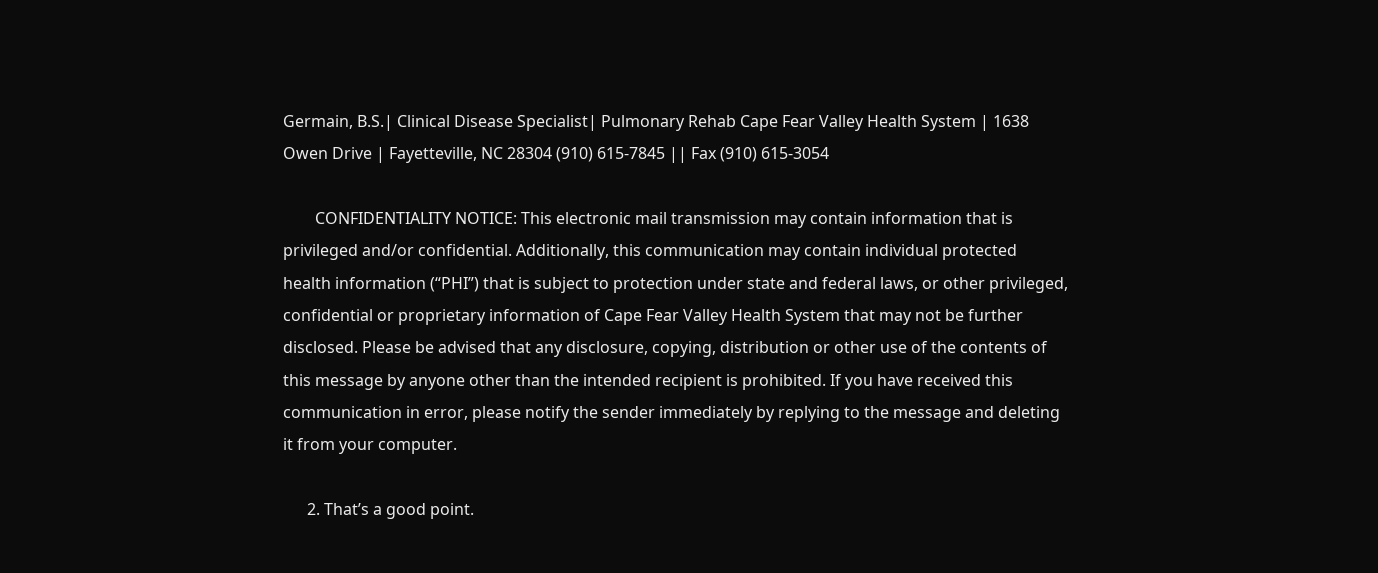Germain, B.S.| Clinical Disease Specialist| Pulmonary Rehab Cape Fear Valley Health System | 1638 Owen Drive | Fayetteville, NC 28304 (910) 615-7845 || Fax (910) 615-3054

        CONFIDENTIALITY NOTICE: This electronic mail transmission may contain information that is privileged and/or confidential. Additionally, this communication may contain individual protected health information (“PHI”) that is subject to protection under state and federal laws, or other privileged, confidential or proprietary information of Cape Fear Valley Health System that may not be further disclosed. Please be advised that any disclosure, copying, distribution or other use of the contents of this message by anyone other than the intended recipient is prohibited. If you have received this communication in error, please notify the sender immediately by replying to the message and deleting it from your computer.

      2. That’s a good point.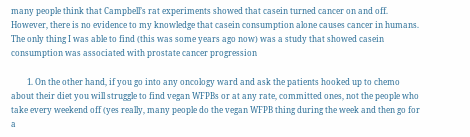many people think that Campbell’s rat experiments showed that casein turned cancer on and off. However, there is no evidence to my knowledge that casein consumption alone causes cancer in humans. The only thing I was able to find (this was some years ago now) was a study that showed casein consumption was associated with prostate cancer progression

        1. On the other hand, if you go into any oncology ward and ask the patients hooked up to chemo about their diet you will struggle to find vegan WFPBs or at any rate, committed ones, not the people who take every weekend off (yes really, many people do the vegan WFPB thing during the week and then go for a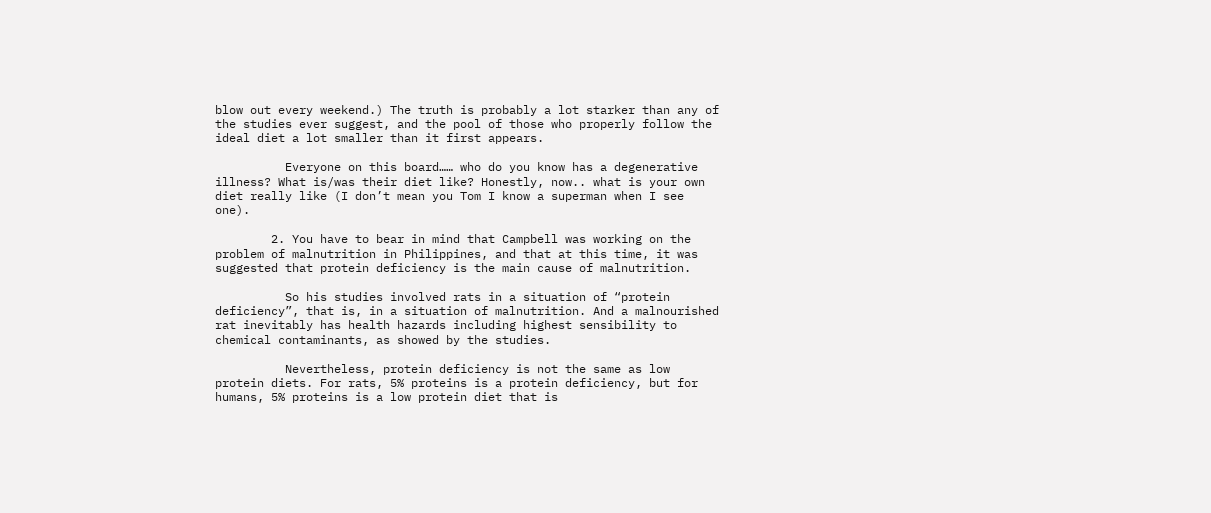blow out every weekend.) The truth is probably a lot starker than any of the studies ever suggest, and the pool of those who properly follow the ideal diet a lot smaller than it first appears.

          Everyone on this board…… who do you know has a degenerative illness? What is/was their diet like? Honestly, now.. what is your own diet really like (I don’t mean you Tom I know a superman when I see one).

        2. You have to bear in mind that Campbell was working on the problem of malnutrition in Philippines, and that at this time, it was suggested that protein deficiency is the main cause of malnutrition.

          So his studies involved rats in a situation of “protein deficiency”, that is, in a situation of malnutrition. And a malnourished rat inevitably has health hazards including highest sensibility to chemical contaminants, as showed by the studies.

          Nevertheless, protein deficiency is not the same as low protein diets. For rats, 5% proteins is a protein deficiency, but for humans, 5% proteins is a low protein diet that is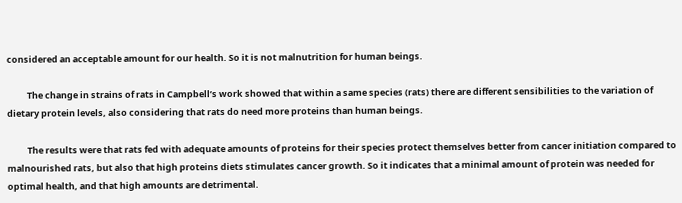considered an acceptable amount for our health. So it is not malnutrition for human beings.

          The change in strains of rats in Campbell’s work showed that within a same species (rats) there are different sensibilities to the variation of dietary protein levels, also considering that rats do need more proteins than human beings.

          The results were that rats fed with adequate amounts of proteins for their species protect themselves better from cancer initiation compared to malnourished rats, but also that high proteins diets stimulates cancer growth. So it indicates that a minimal amount of protein was needed for optimal health, and that high amounts are detrimental.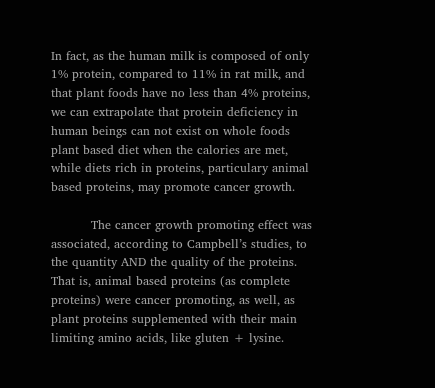In fact, as the human milk is composed of only 1% protein, compared to 11% in rat milk, and that plant foods have no less than 4% proteins, we can extrapolate that protein deficiency in human beings can not exist on whole foods plant based diet when the calories are met, while diets rich in proteins, particulary animal based proteins, may promote cancer growth.

          The cancer growth promoting effect was associated, according to Campbell’s studies, to the quantity AND the quality of the proteins. That is, animal based proteins (as complete proteins) were cancer promoting, as well, as plant proteins supplemented with their main limiting amino acids, like gluten + lysine.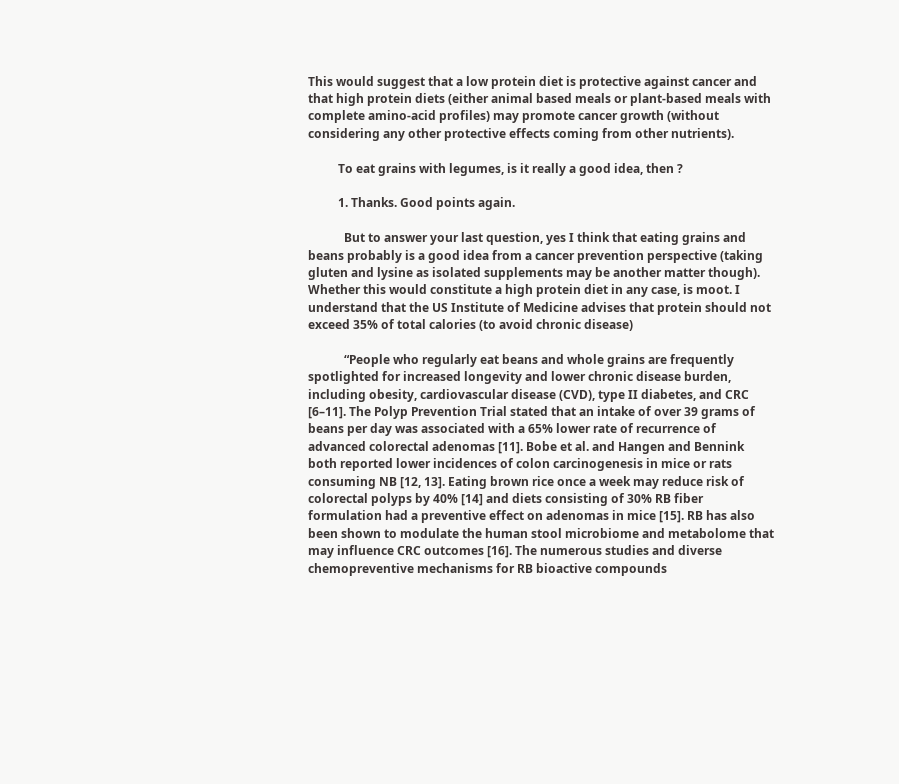This would suggest that a low protein diet is protective against cancer and that high protein diets (either animal based meals or plant-based meals with complete amino-acid profiles) may promote cancer growth (without considering any other protective effects coming from other nutrients).

          To eat grains with legumes, is it really a good idea, then ?

          1. Thanks. Good points again.

            But to answer your last question, yes I think that eating grains and beans probably is a good idea from a cancer prevention perspective (taking gluten and lysine as isolated supplements may be another matter though). Whether this would constitute a high protein diet in any case, is moot. I understand that the US Institute of Medicine advises that protein should not exceed 35% of total calories (to avoid chronic disease)

            “People who regularly eat beans and whole grains are frequently spotlighted for increased longevity and lower chronic disease burden, including obesity, cardiovascular disease (CVD), type II diabetes, and CRC [6–11]. The Polyp Prevention Trial stated that an intake of over 39 grams of beans per day was associated with a 65% lower rate of recurrence of advanced colorectal adenomas [11]. Bobe et al. and Hangen and Bennink both reported lower incidences of colon carcinogenesis in mice or rats consuming NB [12, 13]. Eating brown rice once a week may reduce risk of colorectal polyps by 40% [14] and diets consisting of 30% RB fiber formulation had a preventive effect on adenomas in mice [15]. RB has also been shown to modulate the human stool microbiome and metabolome that may influence CRC outcomes [16]. The numerous studies and diverse chemopreventive mechanisms for RB bioactive compounds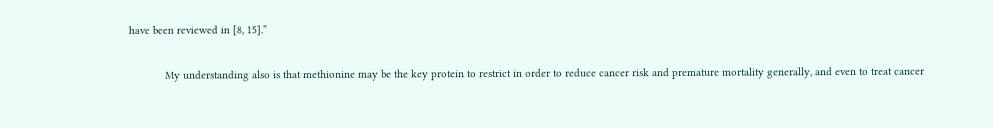have been reviewed in [8, 15].”

            My understanding also is that methionine may be the key protein to restrict in order to reduce cancer risk and premature mortality generally, and even to treat cancer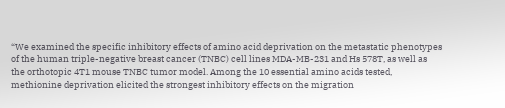“We examined the specific inhibitory effects of amino acid deprivation on the metastatic phenotypes of the human triple-negative breast cancer (TNBC) cell lines MDA-MB-231 and Hs 578T, as well as the orthotopic 4T1 mouse TNBC tumor model. Among the 10 essential amino acids tested, methionine deprivation elicited the strongest inhibitory effects on the migration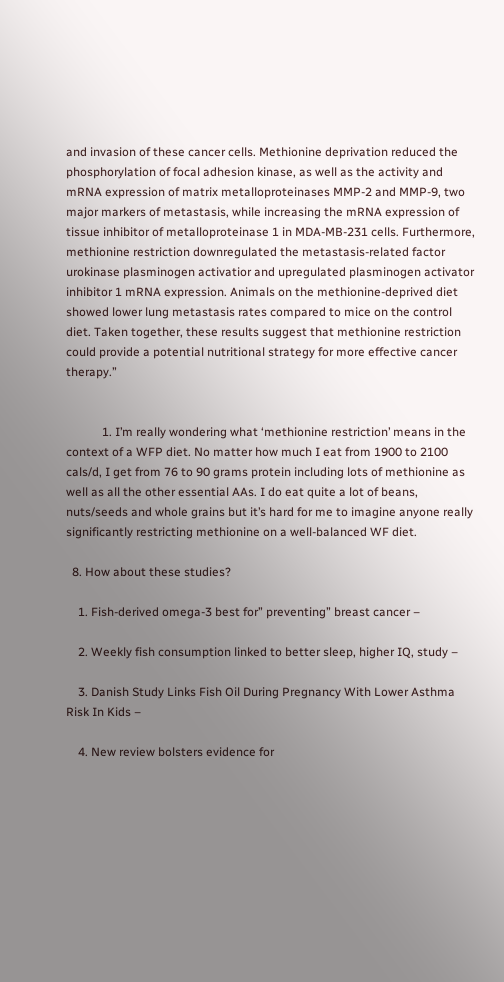and invasion of these cancer cells. Methionine deprivation reduced the phosphorylation of focal adhesion kinase, as well as the activity and mRNA expression of matrix metalloproteinases MMP-2 and MMP-9, two major markers of metastasis, while increasing the mRNA expression of tissue inhibitor of metalloproteinase 1 in MDA-MB-231 cells. Furthermore, methionine restriction downregulated the metastasis-related factor urokinase plasminogen activatior and upregulated plasminogen activator inhibitor 1 mRNA expression. Animals on the methionine-deprived diet showed lower lung metastasis rates compared to mice on the control diet. Taken together, these results suggest that methionine restriction could provide a potential nutritional strategy for more effective cancer therapy.”


            1. I’m really wondering what ‘methionine restriction’ means in the context of a WFP diet. No matter how much I eat from 1900 to 2100 cals/d, I get from 76 to 90 grams protein including lots of methionine as well as all the other essential AAs. I do eat quite a lot of beans, nuts/seeds and whole grains but it’s hard for me to imagine anyone really significantly restricting methionine on a well-balanced WF diet.

  8. How about these studies?

    1. Fish-derived omega-3 best for” preventing” breast cancer –

    2. Weekly fish consumption linked to better sleep, higher IQ, study –

    3. Danish Study Links Fish Oil During Pregnancy With Lower Asthma Risk In Kids –

    4. New review bolsters evidence for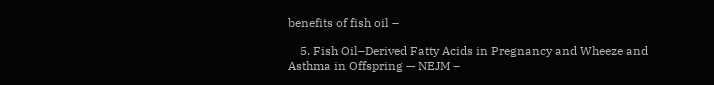benefits of fish oil –

    5. Fish Oil–Derived Fatty Acids in Pregnancy and Wheeze and Asthma in Offspring — NEJM –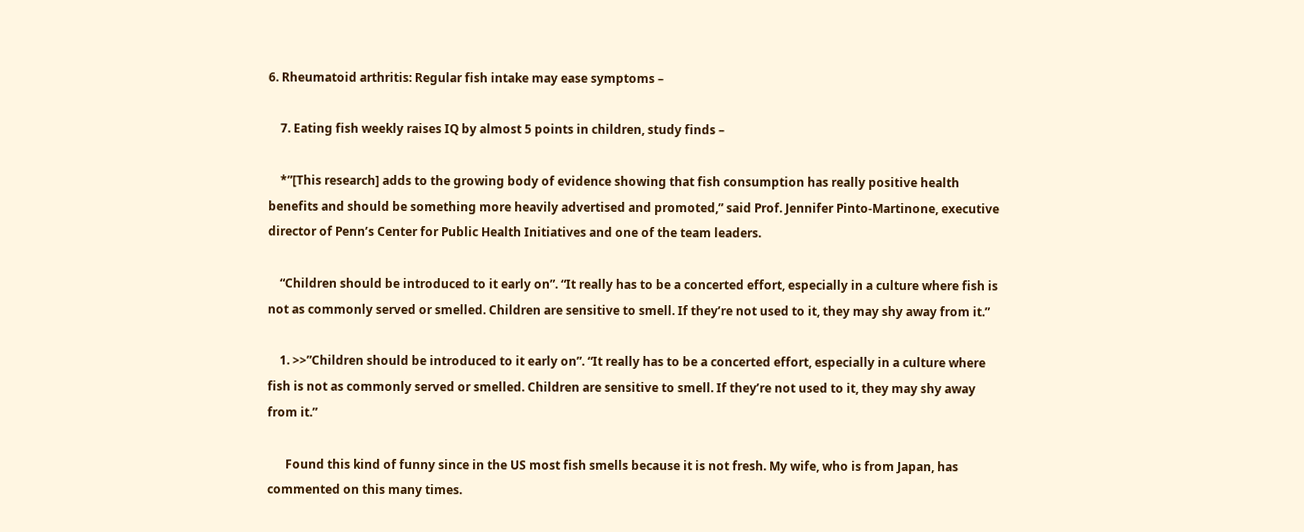6. Rheumatoid arthritis: Regular fish intake may ease symptoms –

    7. Eating fish weekly raises IQ by almost 5 points in children, study finds –

    *”[This research] adds to the growing body of evidence showing that fish consumption has really positive health benefits and should be something more heavily advertised and promoted,” said Prof. Jennifer Pinto-Martinone, executive director of Penn’s Center for Public Health Initiatives and one of the team leaders.

    “Children should be introduced to it early on”. “It really has to be a concerted effort, especially in a culture where fish is not as commonly served or smelled. Children are sensitive to smell. If they’re not used to it, they may shy away from it.”

    1. >>”Children should be introduced to it early on”. “It really has to be a concerted effort, especially in a culture where fish is not as commonly served or smelled. Children are sensitive to smell. If they’re not used to it, they may shy away from it.”

      Found this kind of funny since in the US most fish smells because it is not fresh. My wife, who is from Japan, has commented on this many times.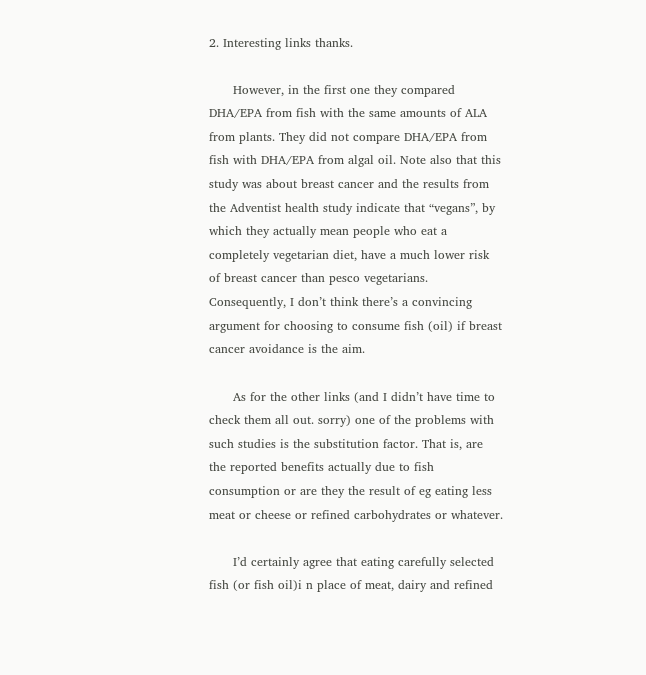2. Interesting links thanks.

      However, in the first one they compared DHA/EPA from fish with the same amounts of ALA from plants. They did not compare DHA/EPA from fish with DHA/EPA from algal oil. Note also that this study was about breast cancer and the results from the Adventist health study indicate that “vegans”, by which they actually mean people who eat a completely vegetarian diet, have a much lower risk of breast cancer than pesco vegetarians. Consequently, I don’t think there’s a convincing argument for choosing to consume fish (oil) if breast cancer avoidance is the aim.

      As for the other links (and I didn’t have time to check them all out. sorry) one of the problems with such studies is the substitution factor. That is, are the reported benefits actually due to fish consumption or are they the result of eg eating less meat or cheese or refined carbohydrates or whatever.

      I’d certainly agree that eating carefully selected fish (or fish oil)i n place of meat, dairy and refined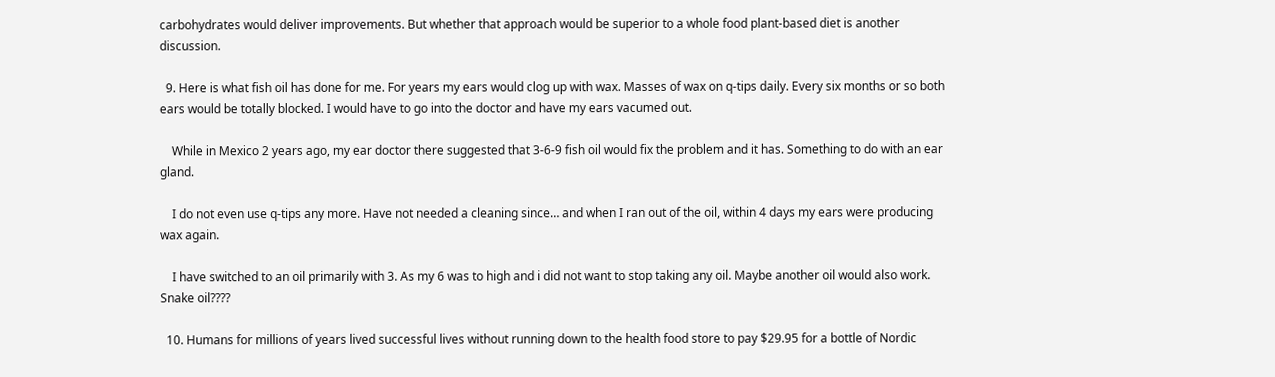carbohydrates would deliver improvements. But whether that approach would be superior to a whole food plant-based diet is another discussion.

  9. Here is what fish oil has done for me. For years my ears would clog up with wax. Masses of wax on q-tips daily. Every six months or so both ears would be totally blocked. I would have to go into the doctor and have my ears vacumed out.

    While in Mexico 2 years ago, my ear doctor there suggested that 3-6-9 fish oil would fix the problem and it has. Something to do with an ear gland.

    I do not even use q-tips any more. Have not needed a cleaning since… and when I ran out of the oil, within 4 days my ears were producing wax again.

    I have switched to an oil primarily with 3. As my 6 was to high and i did not want to stop taking any oil. Maybe another oil would also work. Snake oil????

  10. Humans for millions of years lived successful lives without running down to the health food store to pay $29.95 for a bottle of Nordic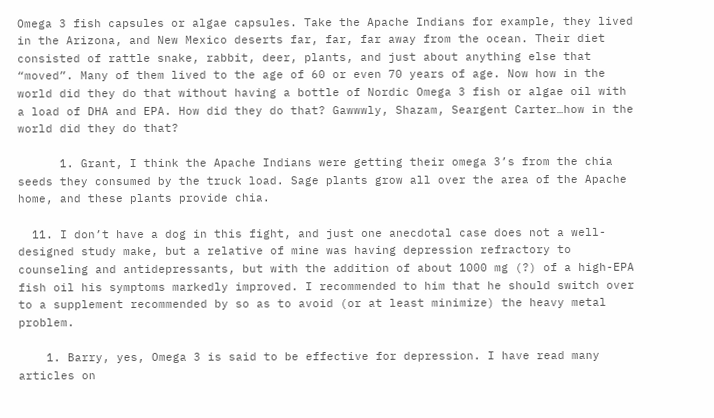Omega 3 fish capsules or algae capsules. Take the Apache Indians for example, they lived in the Arizona, and New Mexico deserts far, far, far away from the ocean. Their diet consisted of rattle snake, rabbit, deer, plants, and just about anything else that “moved”. Many of them lived to the age of 60 or even 70 years of age. Now how in the world did they do that without having a bottle of Nordic Omega 3 fish or algae oil with a load of DHA and EPA. How did they do that? Gawwwly, Shazam, Seargent Carter…how in the world did they do that?

      1. Grant, I think the Apache Indians were getting their omega 3’s from the chia seeds they consumed by the truck load. Sage plants grow all over the area of the Apache home, and these plants provide chia.

  11. I don’t have a dog in this fight, and just one anecdotal case does not a well-designed study make, but a relative of mine was having depression refractory to counseling and antidepressants, but with the addition of about 1000 mg (?) of a high-EPA fish oil his symptoms markedly improved. I recommended to him that he should switch over to a supplement recommended by so as to avoid (or at least minimize) the heavy metal problem.

    1. Barry, yes, Omega 3 is said to be effective for depression. I have read many articles on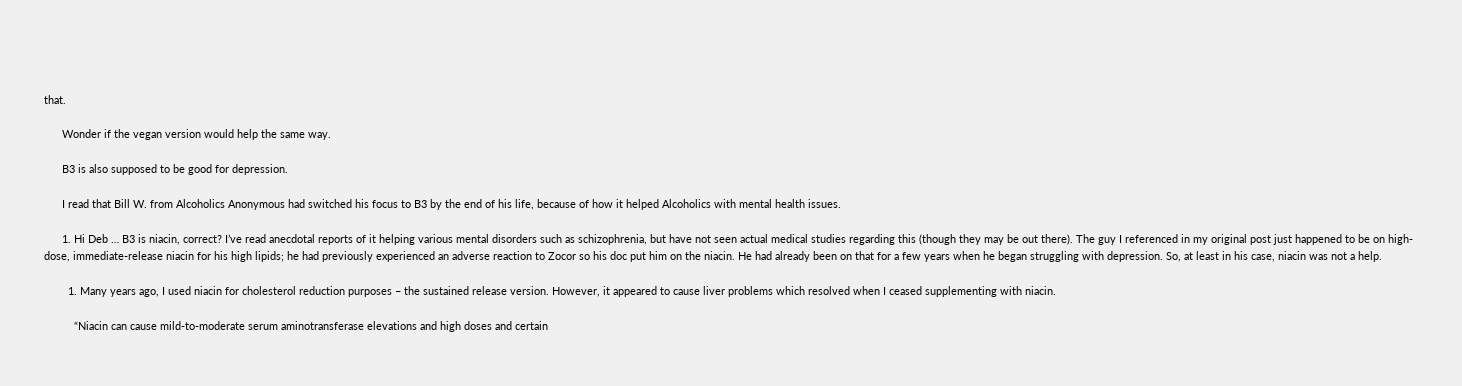that.

      Wonder if the vegan version would help the same way.

      B3 is also supposed to be good for depression.

      I read that Bill W. from Alcoholics Anonymous had switched his focus to B3 by the end of his life, because of how it helped Alcoholics with mental health issues.

      1. Hi Deb … B3 is niacin, correct? I’ve read anecdotal reports of it helping various mental disorders such as schizophrenia, but have not seen actual medical studies regarding this (though they may be out there). The guy I referenced in my original post just happened to be on high-dose, immediate-release niacin for his high lipids; he had previously experienced an adverse reaction to Zocor so his doc put him on the niacin. He had already been on that for a few years when he began struggling with depression. So, at least in his case, niacin was not a help.

        1. Many years ago, I used niacin for cholesterol reduction purposes – the sustained release version. However, it appeared to cause liver problems which resolved when I ceased supplementing with niacin.

          “Niacin can cause mild-to-moderate serum aminotransferase elevations and high doses and certain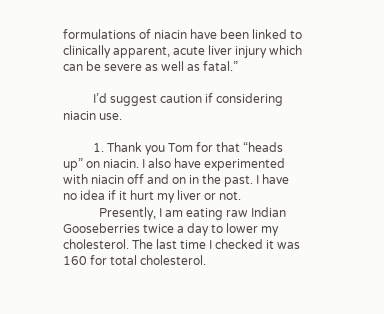formulations of niacin have been linked to clinically apparent, acute liver injury which can be severe as well as fatal.”

          I’d suggest caution if considering niacin use.

          1. Thank you Tom for that “heads up” on niacin. I also have experimented with niacin off and on in the past. I have no idea if it hurt my liver or not.
            Presently, I am eating raw Indian Gooseberries twice a day to lower my cholesterol. The last time I checked it was 160 for total cholesterol.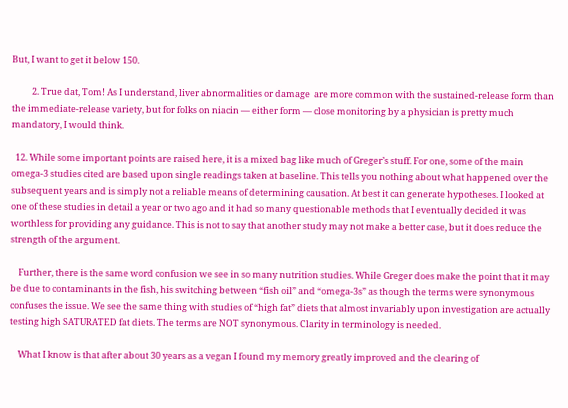But, I want to get it below 150.

          2. True dat, Tom! As I understand, liver abnormalities or damage  are more common with the sustained-release form than the immediate-release variety, but for folks on niacin — either form — close monitoring by a physician is pretty much mandatory, I would think.

  12. While some important points are raised here, it is a mixed bag like much of Greger’s stuff. For one, some of the main omega-3 studies cited are based upon single readings taken at baseline. This tells you nothing about what happened over the subsequent years and is simply not a reliable means of determining causation. At best it can generate hypotheses. I looked at one of these studies in detail a year or two ago and it had so many questionable methods that I eventually decided it was worthless for providing any guidance. This is not to say that another study may not make a better case, but it does reduce the strength of the argument.

    Further, there is the same word confusion we see in so many nutrition studies. While Greger does make the point that it may be due to contaminants in the fish, his switching between “fish oil” and “omega-3s” as though the terms were synonymous confuses the issue. We see the same thing with studies of “high fat” diets that almost invariably upon investigation are actually testing high SATURATED fat diets. The terms are NOT synonymous. Clarity in terminology is needed.

    What I know is that after about 30 years as a vegan I found my memory greatly improved and the clearing of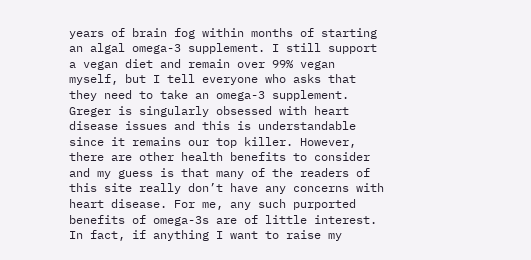years of brain fog within months of starting an algal omega-3 supplement. I still support a vegan diet and remain over 99% vegan myself, but I tell everyone who asks that they need to take an omega-3 supplement. Greger is singularly obsessed with heart disease issues and this is understandable since it remains our top killer. However, there are other health benefits to consider and my guess is that many of the readers of this site really don’t have any concerns with heart disease. For me, any such purported benefits of omega-3s are of little interest. In fact, if anything I want to raise my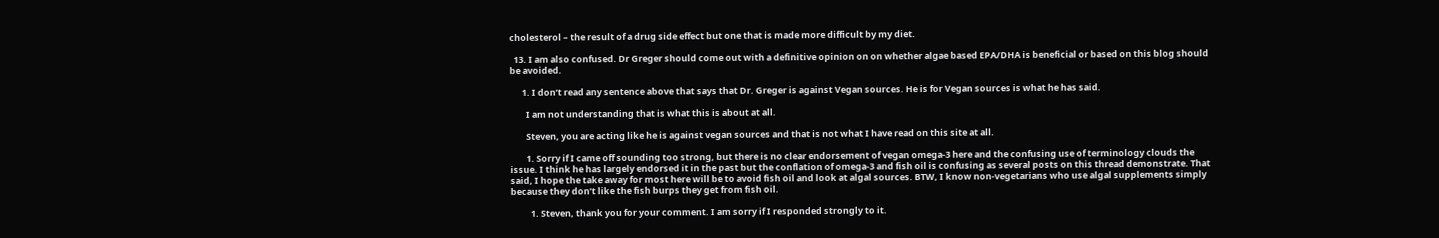cholesterol – the result of a drug side effect but one that is made more difficult by my diet.

  13. I am also confused. Dr Greger should come out with a definitive opinion on on whether algae based EPA/DHA is beneficial or based on this blog should be avoided.

      1. I don’t read any sentence above that says that Dr. Greger is against Vegan sources. He is for Vegan sources is what he has said.

        I am not understanding that is what this is about at all.

        Steven, you are acting like he is against vegan sources and that is not what I have read on this site at all.

        1. Sorry if I came off sounding too strong, but there is no clear endorsement of vegan omega-3 here and the confusing use of terminology clouds the issue. I think he has largely endorsed it in the past but the conflation of omega-3 and fish oil is confusing as several posts on this thread demonstrate. That said, I hope the take away for most here will be to avoid fish oil and look at algal sources. BTW, I know non-vegetarians who use algal supplements simply because they don’t like the fish burps they get from fish oil.

          1. Steven, thank you for your comment. I am sorry if I responded strongly to it.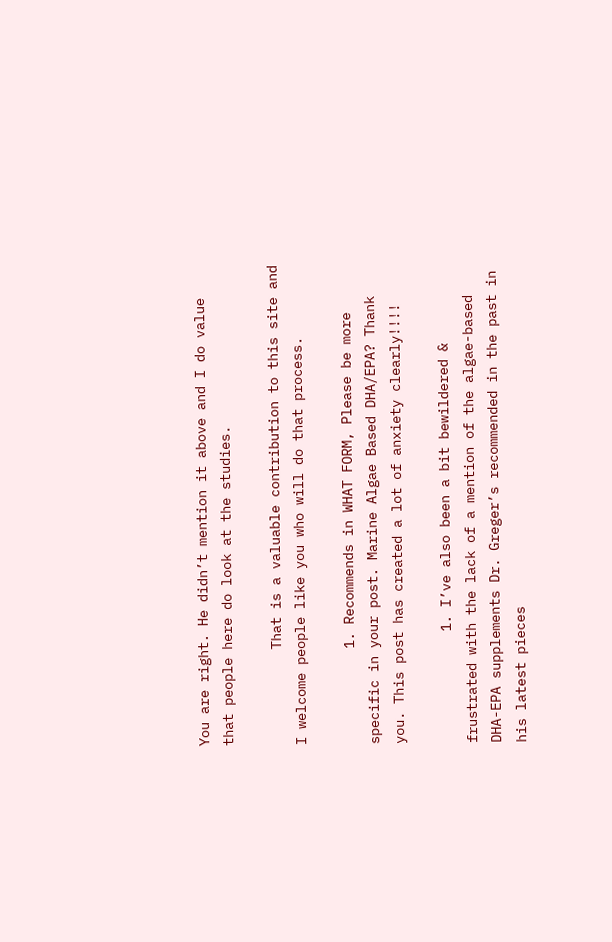You are right. He didn’t mention it above and I do value that people here do look at the studies.

            That is a valuable contribution to this site and I welcome people like you who will do that process.

            1. Recommends in WHAT FORM, Please be more specific in your post. Marine Algae Based DHA/EPA? Thank you. This post has created a lot of anxiety clearly!!!!

              1. I’ve also been a bit bewildered & frustrated with the lack of a mention of the algae-based DHA-EPA supplements Dr. Greger’s recommended in the past in his latest pieces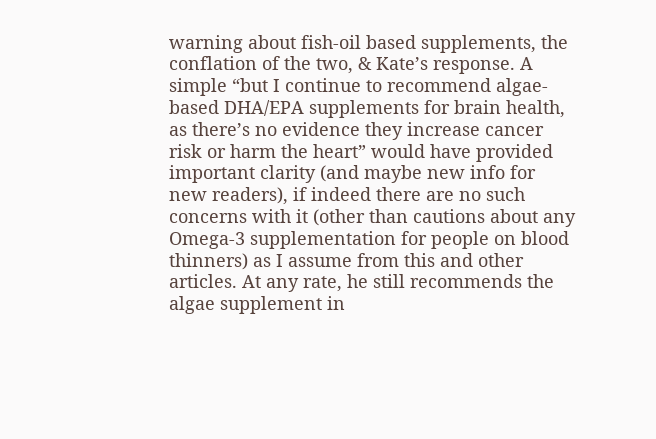warning about fish-oil based supplements, the conflation of the two, & Kate’s response. A simple “but I continue to recommend algae-based DHA/EPA supplements for brain health, as there’s no evidence they increase cancer risk or harm the heart” would have provided important clarity (and maybe new info for new readers), if indeed there are no such concerns with it (other than cautions about any Omega-3 supplementation for people on blood thinners) as I assume from this and other articles. At any rate, he still recommends the algae supplement in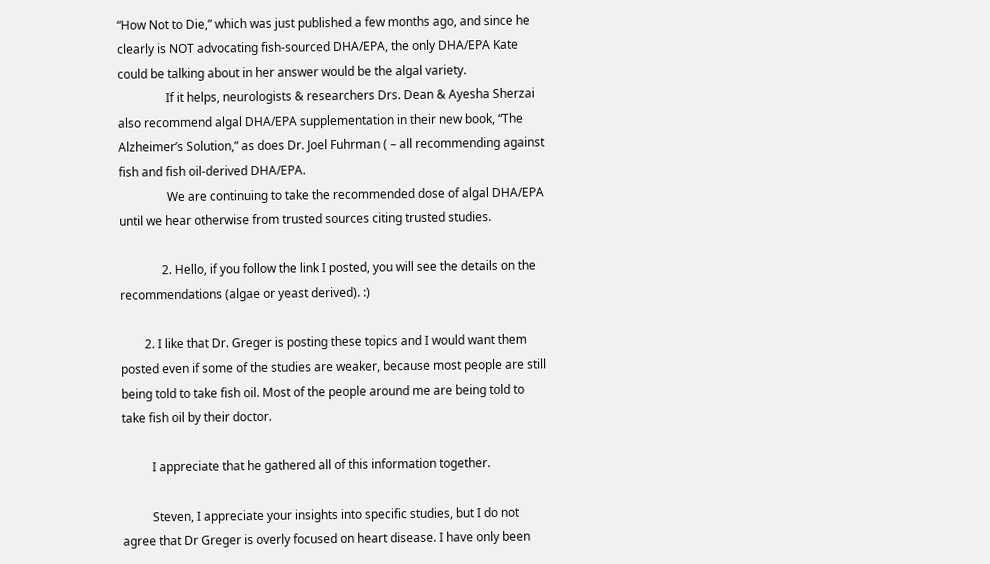“How Not to Die,” which was just published a few months ago, and since he clearly is NOT advocating fish-sourced DHA/EPA, the only DHA/EPA Kate could be talking about in her answer would be the algal variety.
                If it helps, neurologists & researchers Drs. Dean & Ayesha Sherzai also recommend algal DHA/EPA supplementation in their new book, “The Alzheimer’s Solution,” as does Dr. Joel Fuhrman ( – all recommending against fish and fish oil-derived DHA/EPA.
                We are continuing to take the recommended dose of algal DHA/EPA until we hear otherwise from trusted sources citing trusted studies.

              2. Hello, if you follow the link I posted, you will see the details on the recommendations (algae or yeast derived). :)

        2. I like that Dr. Greger is posting these topics and I would want them posted even if some of the studies are weaker, because most people are still being told to take fish oil. Most of the people around me are being told to take fish oil by their doctor.

          I appreciate that he gathered all of this information together.

          Steven, I appreciate your insights into specific studies, but I do not agree that Dr Greger is overly focused on heart disease. I have only been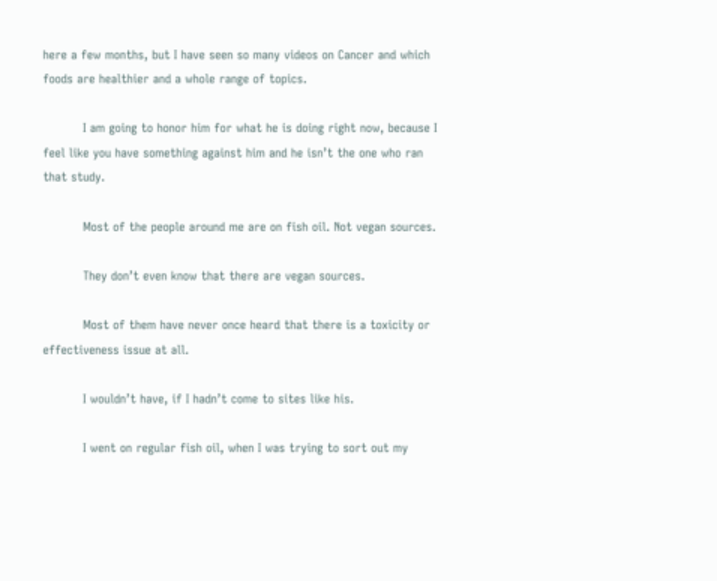here a few months, but I have seen so many videos on Cancer and which foods are healthier and a whole range of topics.

          I am going to honor him for what he is doing right now, because I feel like you have something against him and he isn’t the one who ran that study.

          Most of the people around me are on fish oil. Not vegan sources.

          They don’t even know that there are vegan sources.

          Most of them have never once heard that there is a toxicity or effectiveness issue at all.

          I wouldn’t have, if I hadn’t come to sites like his.

          I went on regular fish oil, when I was trying to sort out my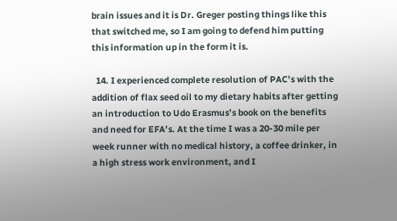brain issues and it is Dr. Greger posting things like this that switched me, so I am going to defend him putting this information up in the form it is.

  14. I experienced complete resolution of PAC’s with the addition of flax seed oil to my dietary habits after getting an introduction to Udo Erasmus’s book on the benefits and need for EFA’s. At the time I was a 20-30 mile per week runner with no medical history, a coffee drinker, in a high stress work environment, and I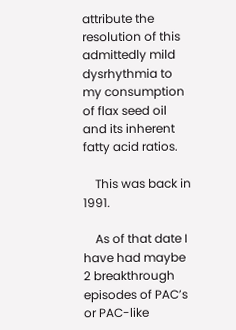attribute the resolution of this admittedly mild dysrhythmia to my consumption of flax seed oil and its inherent fatty acid ratios.

    This was back in 1991.

    As of that date I have had maybe 2 breakthrough episodes of PAC’s or PAC-like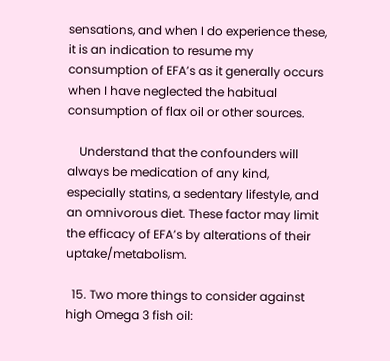sensations, and when I do experience these, it is an indication to resume my consumption of EFA’s as it generally occurs when I have neglected the habitual consumption of flax oil or other sources.

    Understand that the confounders will always be medication of any kind, especially statins, a sedentary lifestyle, and an omnivorous diet. These factor may limit the efficacy of EFA’s by alterations of their uptake/metabolism.

  15. Two more things to consider against high Omega 3 fish oil: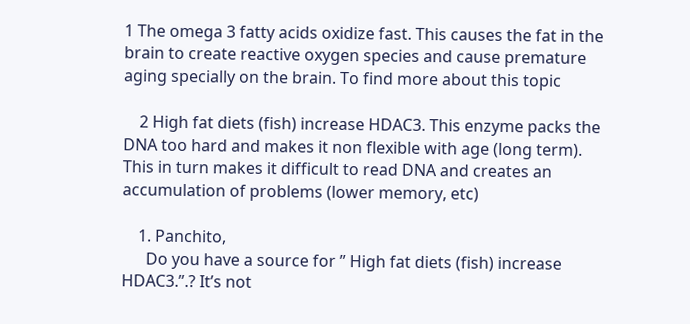1 The omega 3 fatty acids oxidize fast. This causes the fat in the brain to create reactive oxygen species and cause premature aging specially on the brain. To find more about this topic

    2 High fat diets (fish) increase HDAC3. This enzyme packs the DNA too hard and makes it non flexible with age (long term). This in turn makes it difficult to read DNA and creates an accumulation of problems (lower memory, etc)

    1. Panchito,
      Do you have a source for ” High fat diets (fish) increase HDAC3.”.? It’s not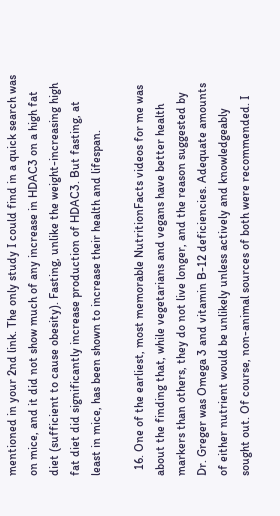mentioned in your 2nd link. The only study I could find in a quick search was on mice, and it did not show much of any increase in HDAC3 on a high fat diet (sufficient to cause obesity). Fasting, unlike the weight-increasing high fat diet did significantly increase production of HDAC3. But fasting, at least in mice, has been shown to increase their health and lifespan.

  16. One of the earliest, most memorable NutritionFacts videos for me was about the finding that, while vegetarians and vegans have better health markers than others, they do not live longer, and the reason suggested by Dr. Greger was Omega 3 and vitamin B-12 deficiencies. Adequate amounts of either nutrient would be unlikely unless actively and knowledgeably sought out. Of course, non-animal sources of both were recommended. I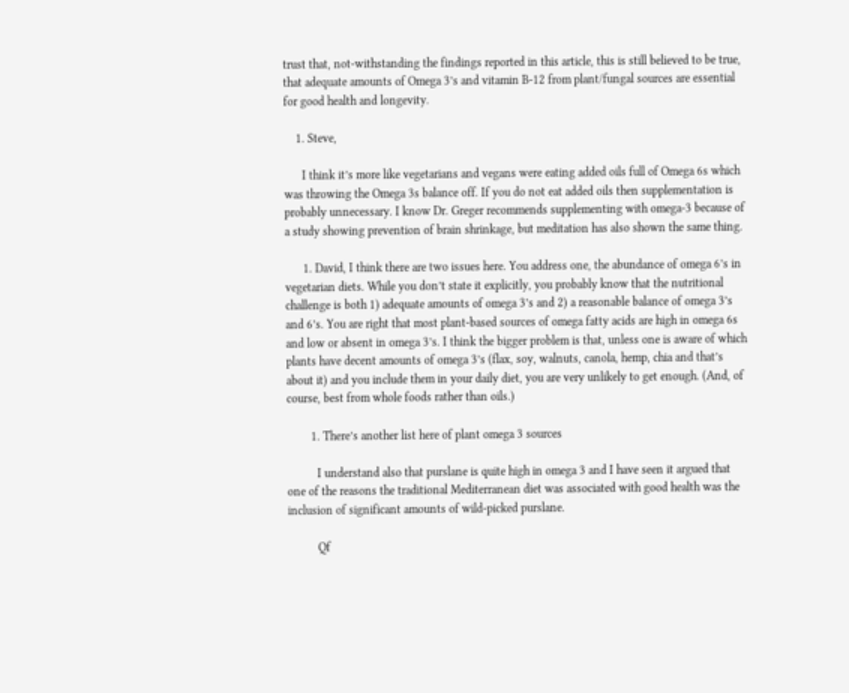trust that, not-withstanding the findings reported in this article, this is still believed to be true, that adequate amounts of Omega 3’s and vitamin B-12 from plant/fungal sources are essential for good health and longevity.

    1. Steve,

      I think it’s more like vegetarians and vegans were eating added oils full of Omega 6s which was throwing the Omega 3s balance off. If you do not eat added oils then supplementation is probably unnecessary. I know Dr. Greger recommends supplementing with omega-3 because of a study showing prevention of brain shrinkage, but meditation has also shown the same thing.

      1. David, I think there are two issues here. You address one, the abundance of omega 6’s in vegetarian diets. While you don’t state it explicitly, you probably know that the nutritional challenge is both 1) adequate amounts of omega 3’s and 2) a reasonable balance of omega 3’s and 6’s. You are right that most plant-based sources of omega fatty acids are high in omega 6s and low or absent in omega 3’s. I think the bigger problem is that, unless one is aware of which plants have decent amounts of omega 3’s (flax, soy, walnuts, canola, hemp, chia and that’s about it) and you include them in your daily diet, you are very unlikely to get enough. (And, of course, best from whole foods rather than oils.)

        1. There’s another list here of plant omega 3 sources

          I understand also that purslane is quite high in omega 3 and I have seen it argued that one of the reasons the traditional Mediterranean diet was associated with good health was the inclusion of significant amounts of wild-picked purslane.

          Qf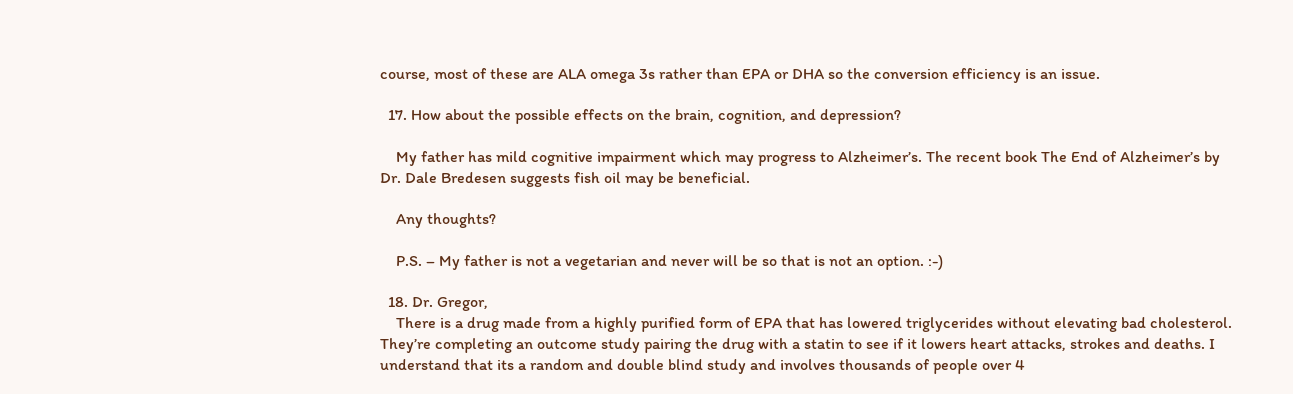course, most of these are ALA omega 3s rather than EPA or DHA so the conversion efficiency is an issue.

  17. How about the possible effects on the brain, cognition, and depression?

    My father has mild cognitive impairment which may progress to Alzheimer’s. The recent book The End of Alzheimer’s by Dr. Dale Bredesen suggests fish oil may be beneficial.

    Any thoughts?

    P.S. – My father is not a vegetarian and never will be so that is not an option. :-)

  18. Dr. Gregor,
    There is a drug made from a highly purified form of EPA that has lowered triglycerides without elevating bad cholesterol. They’re completing an outcome study pairing the drug with a statin to see if it lowers heart attacks, strokes and deaths. I understand that its a random and double blind study and involves thousands of people over 4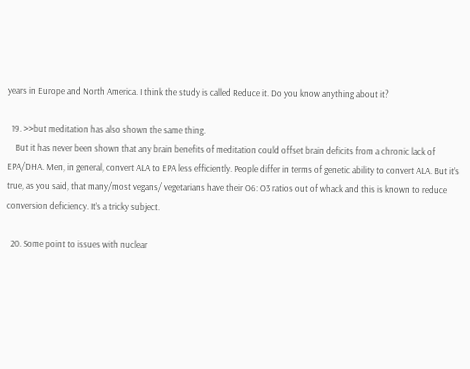years in Europe and North America. I think the study is called Reduce it. Do you know anything about it?

  19. >>but meditation has also shown the same thing.
    But it has never been shown that any brain benefits of meditation could offset brain deficits from a chronic lack of EPA/DHA. Men, in general, convert ALA to EPA less efficiently. People differ in terms of genetic ability to convert ALA. But it’s true, as you said, that many/most vegans/ vegetarians have their O6: O3 ratios out of whack and this is known to reduce conversion deficiency. It’s a tricky subject.

  20. Some point to issues with nuclear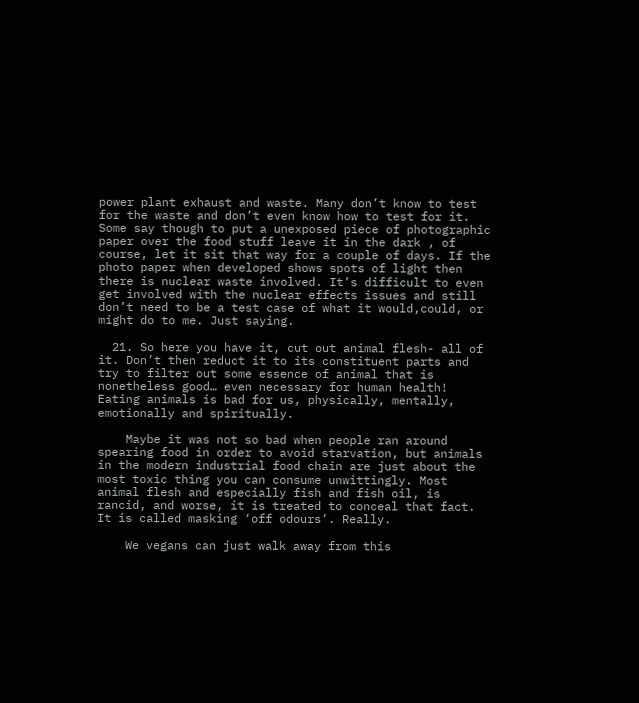power plant exhaust and waste. Many don’t know to test for the waste and don’t even know how to test for it. Some say though to put a unexposed piece of photographic paper over the food stuff leave it in the dark , of course, let it sit that way for a couple of days. If the photo paper when developed shows spots of light then there is nuclear waste involved. It’s difficult to even get involved with the nuclear effects issues and still don’t need to be a test case of what it would,could, or might do to me. Just saying.

  21. So here you have it, cut out animal flesh- all of it. Don’t then reduct it to its constituent parts and try to filter out some essence of animal that is nonetheless good… even necessary for human health! Eating animals is bad for us, physically, mentally, emotionally and spiritually.

    Maybe it was not so bad when people ran around spearing food in order to avoid starvation, but animals in the modern industrial food chain are just about the most toxic thing you can consume unwittingly. Most animal flesh and especially fish and fish oil, is rancid, and worse, it is treated to conceal that fact. It is called masking ‘off odours’. Really.

    We vegans can just walk away from this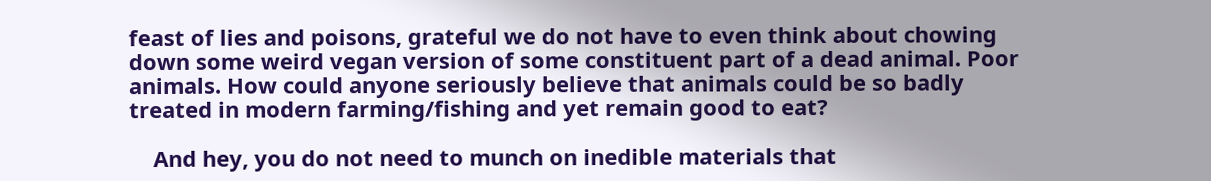feast of lies and poisons, grateful we do not have to even think about chowing down some weird vegan version of some constituent part of a dead animal. Poor animals. How could anyone seriously believe that animals could be so badly treated in modern farming/fishing and yet remain good to eat?

    And hey, you do not need to munch on inedible materials that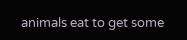animals eat to get some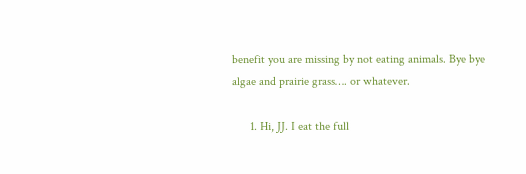benefit you are missing by not eating animals. Bye bye algae and prairie grass…. or whatever.

      1. Hi, JJ. I eat the full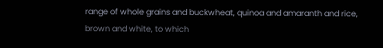range of whole grains and buckwheat, quinoa and amaranth and rice, brown and white, to which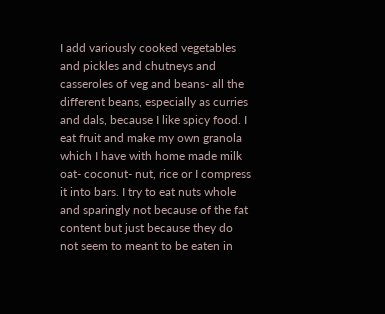I add variously cooked vegetables and pickles and chutneys and casseroles of veg and beans- all the different beans, especially as curries and dals, because I like spicy food. I eat fruit and make my own granola which I have with home made milk oat- coconut- nut, rice or I compress it into bars. I try to eat nuts whole and sparingly not because of the fat content but just because they do not seem to meant to be eaten in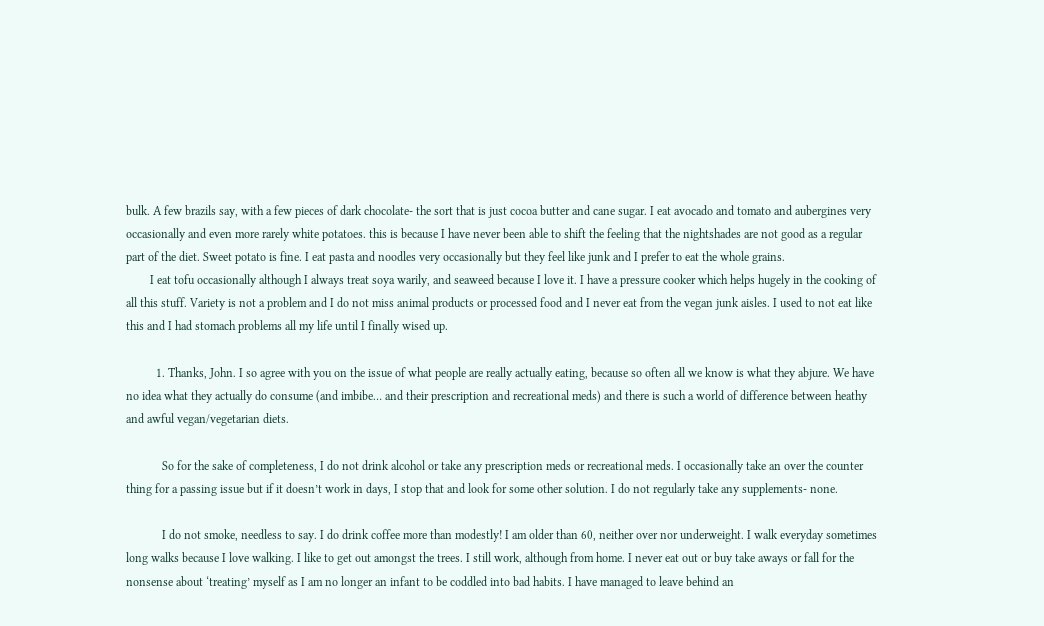bulk. A few brazils say, with a few pieces of dark chocolate- the sort that is just cocoa butter and cane sugar. I eat avocado and tomato and aubergines very occasionally and even more rarely white potatoes. this is because I have never been able to shift the feeling that the nightshades are not good as a regular part of the diet. Sweet potato is fine. I eat pasta and noodles very occasionally but they feel like junk and I prefer to eat the whole grains.
        I eat tofu occasionally although I always treat soya warily, and seaweed because I love it. I have a pressure cooker which helps hugely in the cooking of all this stuff. Variety is not a problem and I do not miss animal products or processed food and I never eat from the vegan junk aisles. I used to not eat like this and I had stomach problems all my life until I finally wised up.

          1. Thanks, John. I so agree with you on the issue of what people are really actually eating, because so often all we know is what they abjure. We have no idea what they actually do consume (and imbibe… and their prescription and recreational meds) and there is such a world of difference between heathy and awful vegan/vegetarian diets.

            So for the sake of completeness, I do not drink alcohol or take any prescription meds or recreational meds. I occasionally take an over the counter thing for a passing issue but if it doesn’t work in days, I stop that and look for some other solution. I do not regularly take any supplements- none.

            I do not smoke, needless to say. I do drink coffee more than modestly! I am older than 60, neither over nor underweight. I walk everyday sometimes long walks because I love walking. I like to get out amongst the trees. I still work, although from home. I never eat out or buy take aways or fall for the nonsense about ‘treating’ myself as I am no longer an infant to be coddled into bad habits. I have managed to leave behind an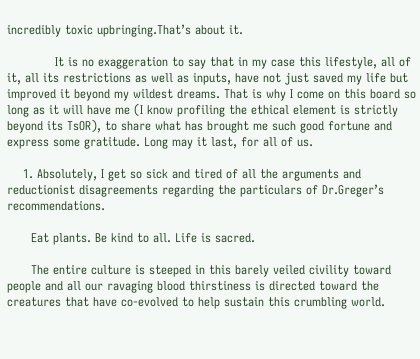incredibly toxic upbringing.That’s about it.

            It is no exaggeration to say that in my case this lifestyle, all of it, all its restrictions as well as inputs, have not just saved my life but improved it beyond my wildest dreams. That is why I come on this board so long as it will have me (I know profiling the ethical element is strictly beyond its TsOR), to share what has brought me such good fortune and express some gratitude. Long may it last, for all of us.

    1. Absolutely, I get so sick and tired of all the arguments and reductionist disagreements regarding the particulars of Dr.Greger’s recommendations.

      Eat plants. Be kind to all. Life is sacred.

      The entire culture is steeped in this barely veiled civility toward people and all our ravaging blood thirstiness is directed toward the creatures that have co-evolved to help sustain this crumbling world.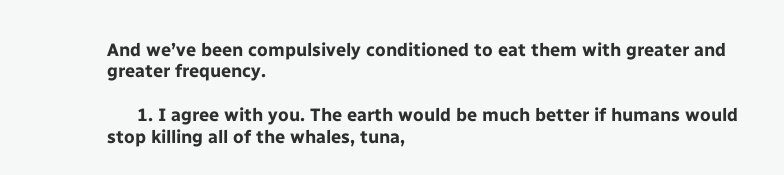And we’ve been compulsively conditioned to eat them with greater and greater frequency.

      1. I agree with you. The earth would be much better if humans would stop killing all of the whales, tuna,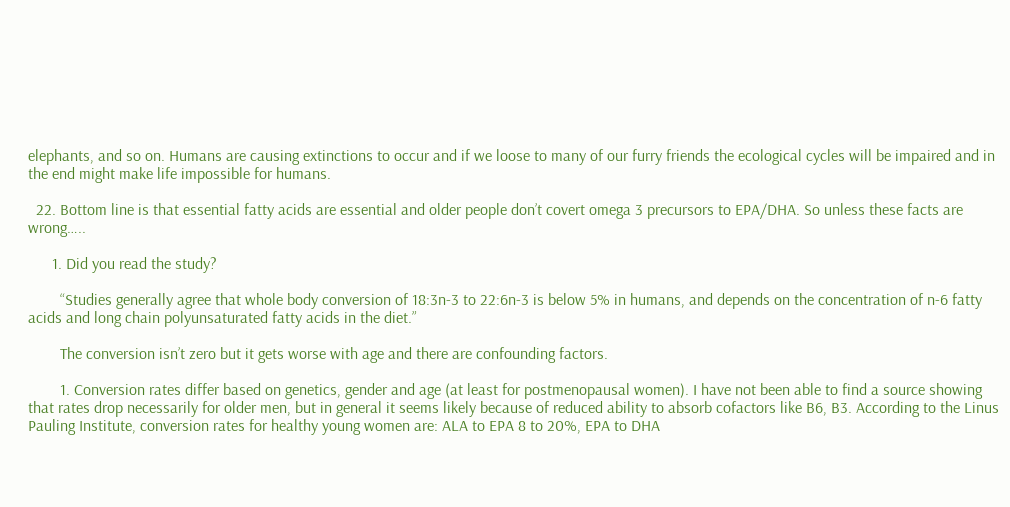elephants, and so on. Humans are causing extinctions to occur and if we loose to many of our furry friends the ecological cycles will be impaired and in the end might make life impossible for humans.

  22. Bottom line is that essential fatty acids are essential and older people don’t covert omega 3 precursors to EPA/DHA. So unless these facts are wrong…..

      1. Did you read the study?

        “Studies generally agree that whole body conversion of 18:3n-3 to 22:6n-3 is below 5% in humans, and depends on the concentration of n-6 fatty acids and long chain polyunsaturated fatty acids in the diet.”

        The conversion isn’t zero but it gets worse with age and there are confounding factors.

        1. Conversion rates differ based on genetics, gender and age (at least for postmenopausal women). I have not been able to find a source showing that rates drop necessarily for older men, but in general it seems likely because of reduced ability to absorb cofactors like B6, B3. According to the Linus Pauling Institute, conversion rates for healthy young women are: ALA to EPA 8 to 20%, EPA to DHA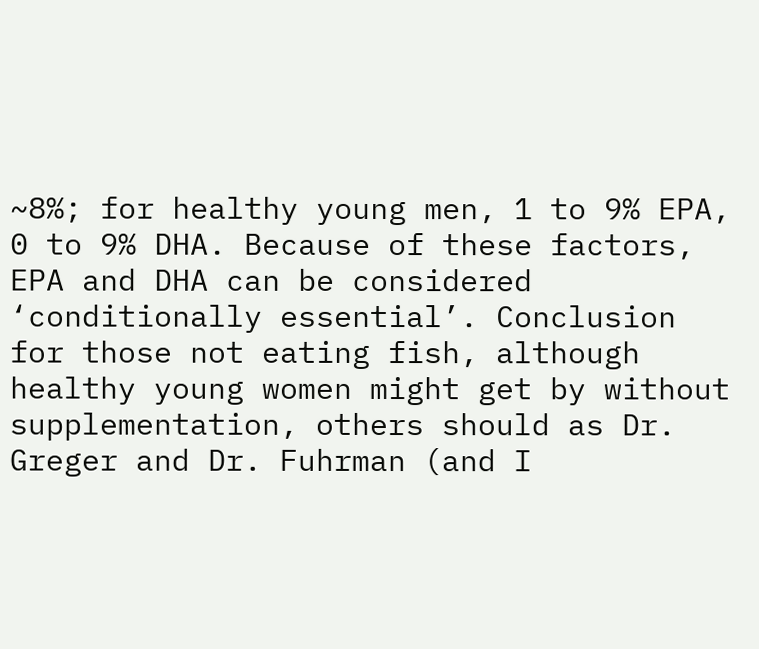~8%; for healthy young men, 1 to 9% EPA, 0 to 9% DHA. Because of these factors, EPA and DHA can be considered ‘conditionally essential’. Conclusion for those not eating fish, although healthy young women might get by without supplementation, others should as Dr. Greger and Dr. Fuhrman (and I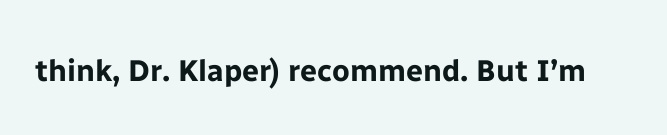think, Dr. Klaper) recommend. But I’m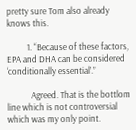pretty sure Tom also already knows this.

          1. “Because of these factors, EPA and DHA can be considered ‘conditionally essential’.”

            Agreed. That is the bottlom line which is not controversial which was my only point.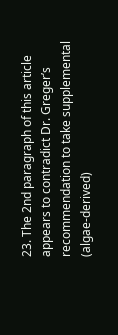23. The 2nd paragraph of this article appears to contradict Dr. Greger’s recommendation to take supplemental (algae-derived)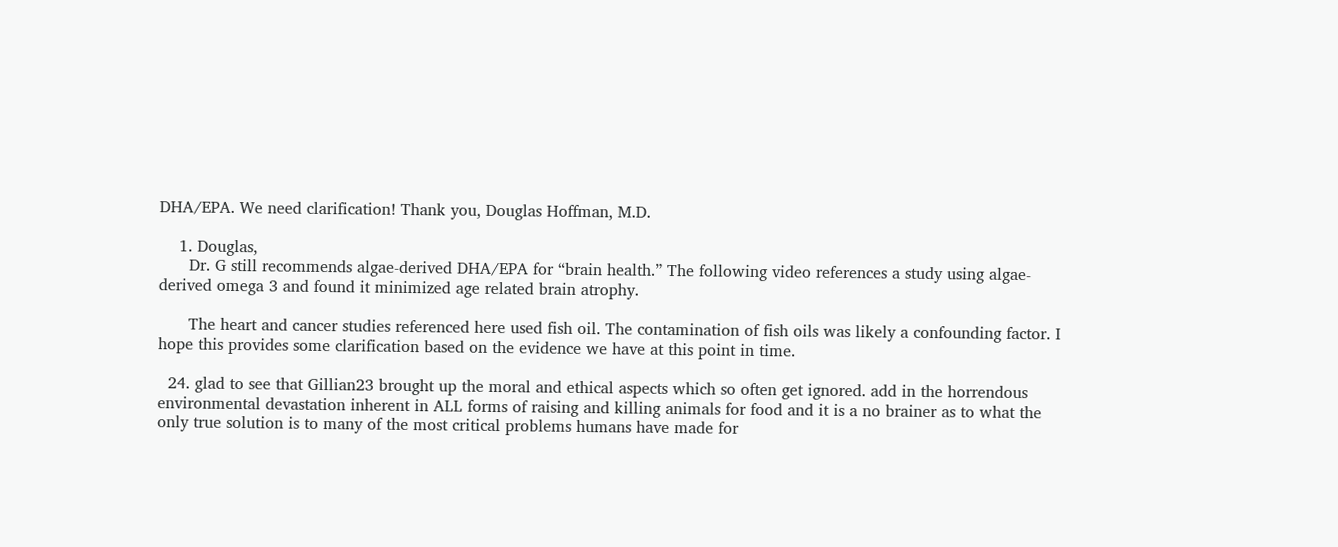DHA/EPA. We need clarification! Thank you, Douglas Hoffman, M.D.

    1. Douglas,
      Dr. G still recommends algae-derived DHA/EPA for “brain health.” The following video references a study using algae-derived omega 3 and found it minimized age related brain atrophy.

      The heart and cancer studies referenced here used fish oil. The contamination of fish oils was likely a confounding factor. I hope this provides some clarification based on the evidence we have at this point in time.

  24. glad to see that Gillian23 brought up the moral and ethical aspects which so often get ignored. add in the horrendous environmental devastation inherent in ALL forms of raising and killing animals for food and it is a no brainer as to what the only true solution is to many of the most critical problems humans have made for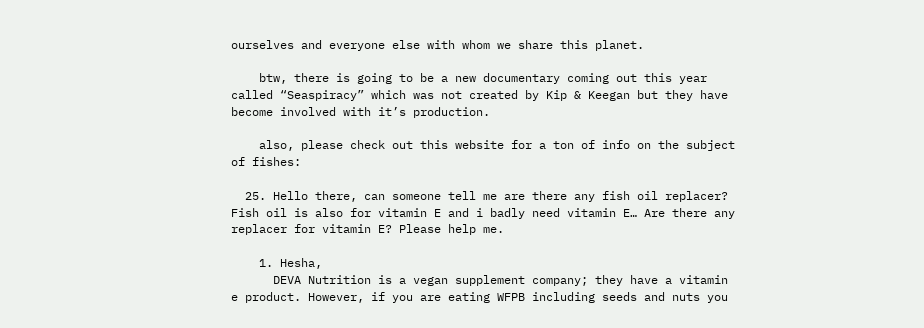ourselves and everyone else with whom we share this planet.

    btw, there is going to be a new documentary coming out this year called “Seaspiracy” which was not created by Kip & Keegan but they have become involved with it’s production.

    also, please check out this website for a ton of info on the subject of fishes:

  25. Hello there, can someone tell me are there any fish oil replacer? Fish oil is also for vitamin E and i badly need vitamin E… Are there any replacer for vitamin E? Please help me.

    1. Hesha,
      DEVA Nutrition is a vegan supplement company; they have a vitamin e product. However, if you are eating WFPB including seeds and nuts you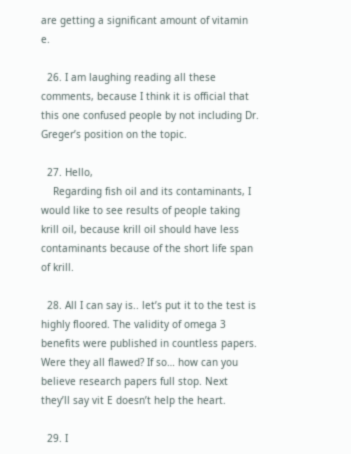are getting a significant amount of vitamin e.

  26. I am laughing reading all these comments, because I think it is official that this one confused people by not including Dr. Greger’s position on the topic.

  27. Hello,
    Regarding fish oil and its contaminants, I would like to see results of people taking krill oil, because krill oil should have less contaminants because of the short life span of krill.

  28. All I can say is.. let’s put it to the test is highly floored. The validity of omega 3 benefits were published in countless papers. Were they all flawed? If so… how can you believe research papers full stop. Next they’ll say vit E doesn’t help the heart.

  29. I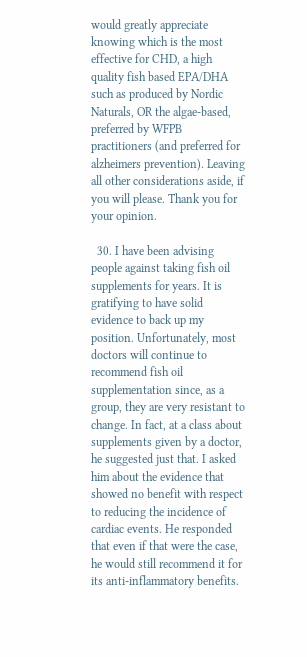would greatly appreciate knowing which is the most effective for CHD, a high quality fish based EPA/DHA such as produced by Nordic Naturals, OR the algae-based, preferred by WFPB practitioners (and preferred for alzheimers prevention). Leaving all other considerations aside, if you will please. Thank you for your opinion.

  30. I have been advising people against taking fish oil supplements for years. It is gratifying to have solid evidence to back up my position. Unfortunately, most doctors will continue to recommend fish oil supplementation since, as a group, they are very resistant to change. In fact, at a class about supplements given by a doctor, he suggested just that. I asked him about the evidence that showed no benefit with respect to reducing the incidence of cardiac events. He responded that even if that were the case, he would still recommend it for its anti-inflammatory benefits.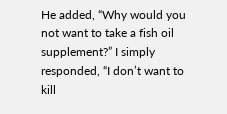He added, “Why would you not want to take a fish oil supplement?” I simply responded, “I don’t want to kill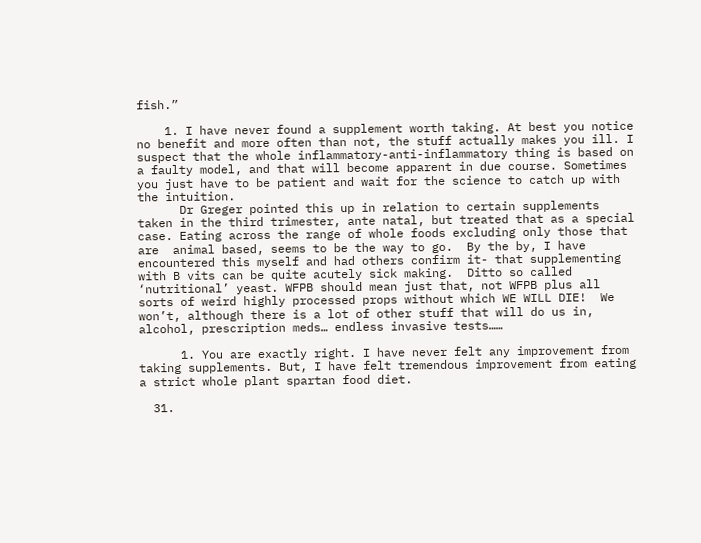fish.”

    1. I have never found a supplement worth taking. At best you notice no benefit and more often than not, the stuff actually makes you ill. I suspect that the whole inflammatory-anti-inflammatory thing is based on a faulty model, and that will become apparent in due course. Sometimes you just have to be patient and wait for the science to catch up with the intuition.
      Dr Greger pointed this up in relation to certain supplements taken in the third trimester, ante natal, but treated that as a special case. Eating across the range of whole foods excluding only those that are  animal based, seems to be the way to go.  By the by, I have encountered this myself and had others confirm it- that supplementing with B vits can be quite acutely sick making.  Ditto so called ‘nutritional’ yeast. WFPB should mean just that, not WFPB plus all sorts of weird highly processed props without which WE WILL DIE!  We won’t, although there is a lot of other stuff that will do us in, alcohol, prescription meds… endless invasive tests……

      1. You are exactly right. I have never felt any improvement from taking supplements. But, I have felt tremendous improvement from eating a strict whole plant spartan food diet.

  31.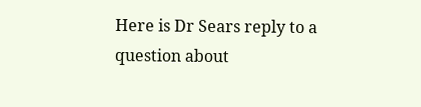Here is Dr Sears reply to a question about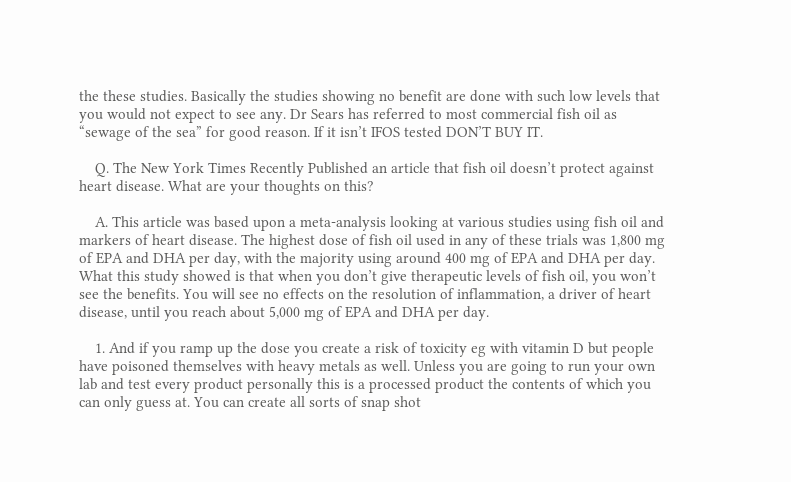the these studies. Basically the studies showing no benefit are done with such low levels that you would not expect to see any. Dr Sears has referred to most commercial fish oil as “sewage of the sea” for good reason. If it isn’t IFOS tested DON’T BUY IT.

    Q. The New York Times Recently Published an article that fish oil doesn’t protect against heart disease. What are your thoughts on this?

    A. This article was based upon a meta-analysis looking at various studies using fish oil and markers of heart disease. The highest dose of fish oil used in any of these trials was 1,800 mg of EPA and DHA per day, with the majority using around 400 mg of EPA and DHA per day. What this study showed is that when you don’t give therapeutic levels of fish oil, you won’t see the benefits. You will see no effects on the resolution of inflammation, a driver of heart disease, until you reach about 5,000 mg of EPA and DHA per day.

    1. And if you ramp up the dose you create a risk of toxicity eg with vitamin D but people have poisoned themselves with heavy metals as well. Unless you are going to run your own lab and test every product personally this is a processed product the contents of which you can only guess at. You can create all sorts of snap shot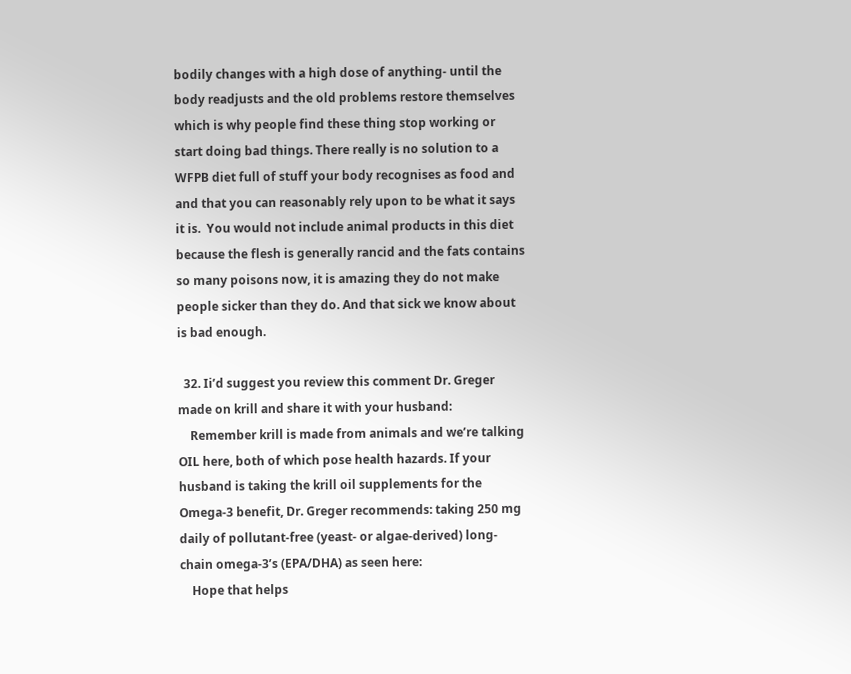bodily changes with a high dose of anything- until the body readjusts and the old problems restore themselves which is why people find these thing stop working or start doing bad things. There really is no solution to a  WFPB diet full of stuff your body recognises as food and and that you can reasonably rely upon to be what it says it is.  You would not include animal products in this diet because the flesh is generally rancid and the fats contains so many poisons now, it is amazing they do not make people sicker than they do. And that sick we know about is bad enough.

  32. Ii’d suggest you review this comment Dr. Greger made on krill and share it with your husband:
    Remember krill is made from animals and we’re talking OIL here, both of which pose health hazards. If your husband is taking the krill oil supplements for the Omega-3 benefit, Dr. Greger recommends: taking 250 mg daily of pollutant-free (yeast- or algae-derived) long-chain omega-3’s (EPA/DHA) as seen here:
    Hope that helps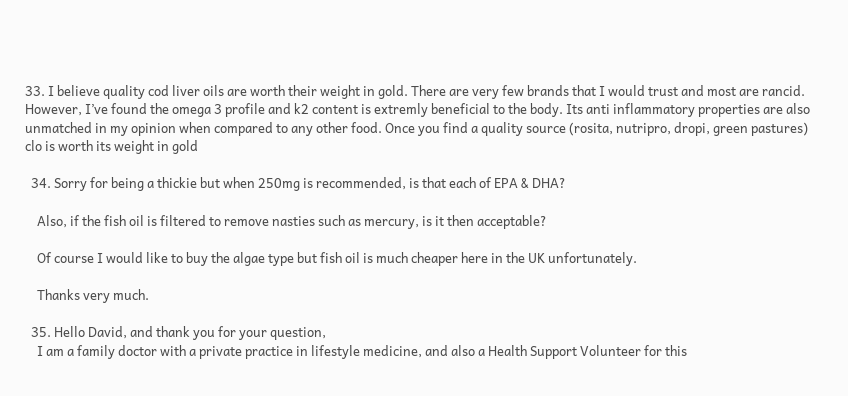33. I believe quality cod liver oils are worth their weight in gold. There are very few brands that I would trust and most are rancid. However, I’ve found the omega 3 profile and k2 content is extremly beneficial to the body. Its anti inflammatory properties are also unmatched in my opinion when compared to any other food. Once you find a quality source (rosita, nutripro, dropi, green pastures) clo is worth its weight in gold

  34. Sorry for being a thickie but when 250mg is recommended, is that each of EPA & DHA?

    Also, if the fish oil is filtered to remove nasties such as mercury, is it then acceptable?

    Of course I would like to buy the algae type but fish oil is much cheaper here in the UK unfortunately.

    Thanks very much.

  35. Hello David, and thank you for your question,
    I am a family doctor with a private practice in lifestyle medicine, and also a Health Support Volunteer for this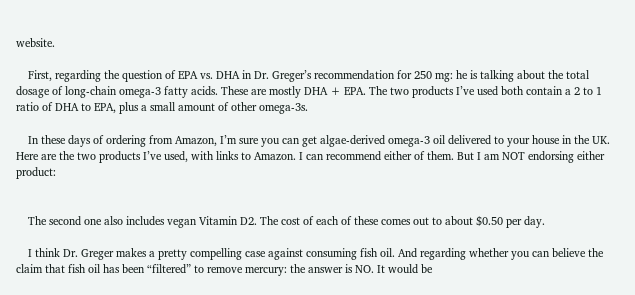website.

    First, regarding the question of EPA vs. DHA in Dr. Greger’s recommendation for 250 mg: he is talking about the total dosage of long-chain omega-3 fatty acids. These are mostly DHA + EPA. The two products I’ve used both contain a 2 to 1 ratio of DHA to EPA, plus a small amount of other omega-3s.

    In these days of ordering from Amazon, I’m sure you can get algae-derived omega-3 oil delivered to your house in the UK. Here are the two products I’ve used, with links to Amazon. I can recommend either of them. But I am NOT endorsing either product:


    The second one also includes vegan Vitamin D2. The cost of each of these comes out to about $0.50 per day.

    I think Dr. Greger makes a pretty compelling case against consuming fish oil. And regarding whether you can believe the claim that fish oil has been “filtered” to remove mercury: the answer is NO. It would be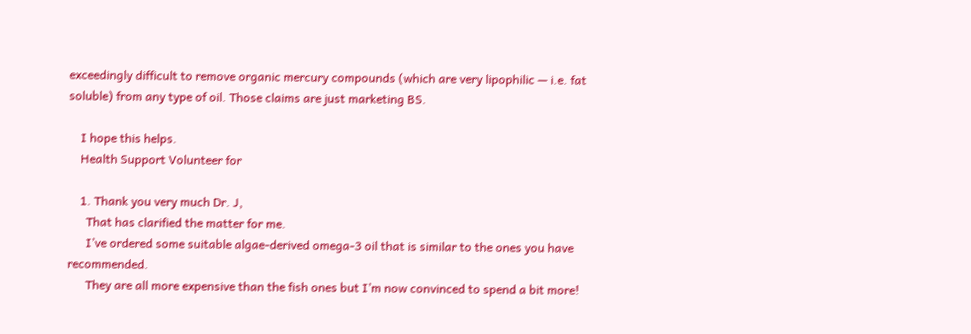exceedingly difficult to remove organic mercury compounds (which are very lipophilic — i.e. fat soluble) from any type of oil. Those claims are just marketing BS.

    I hope this helps.
    Health Support Volunteer for

    1. Thank you very much Dr. J,
      That has clarified the matter for me.
      I’ve ordered some suitable algae-derived omega-3 oil that is similar to the ones you have recommended.
      They are all more expensive than the fish ones but I’m now convinced to spend a bit more!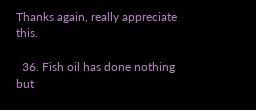Thanks again, really appreciate this.

  36. Fish oil has done nothing but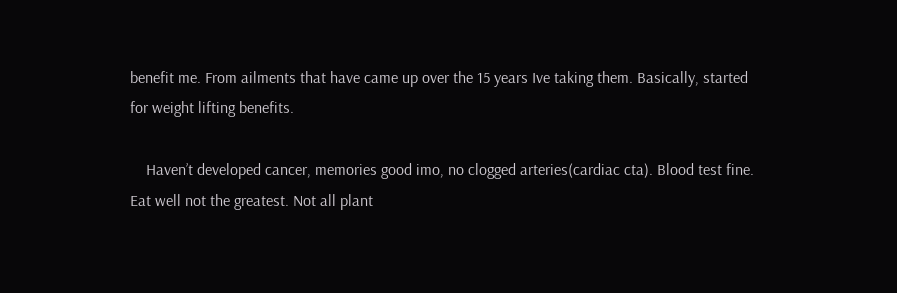benefit me. From ailments that have came up over the 15 years Ive taking them. Basically, started for weight lifting benefits.

    Haven’t developed cancer, memories good imo, no clogged arteries(cardiac cta). Blood test fine. Eat well not the greatest. Not all plant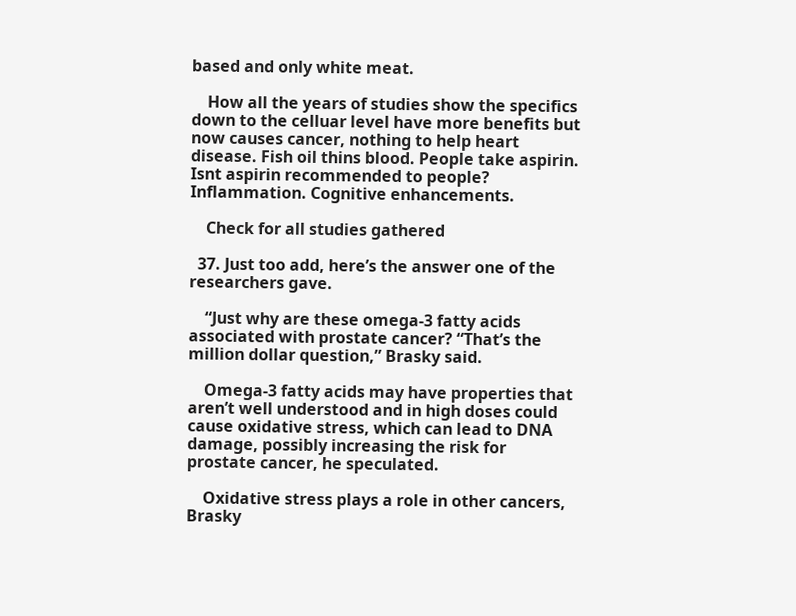based and only white meat.

    How all the years of studies show the specifics down to the celluar level have more benefits but now causes cancer, nothing to help heart disease. Fish oil thins blood. People take aspirin. Isnt aspirin recommended to people? Inflammation. Cognitive enhancements.

    Check for all studies gathered

  37. Just too add, here’s the answer one of the researchers gave.

    “Just why are these omega-3 fatty acids associated with prostate cancer? “That’s the million dollar question,” Brasky said.

    Omega-3 fatty acids may have properties that aren’t well understood and in high doses could cause oxidative stress, which can lead to DNA damage, possibly increasing the risk for prostate cancer, he speculated.

    Oxidative stress plays a role in other cancers, Brasky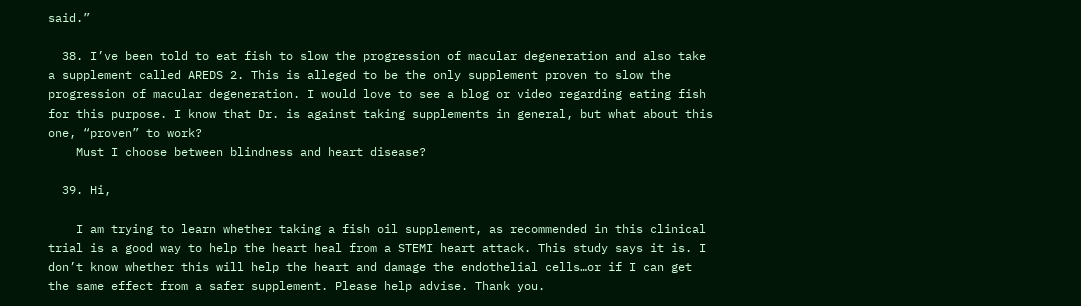said.”

  38. I’ve been told to eat fish to slow the progression of macular degeneration and also take a supplement called AREDS 2. This is alleged to be the only supplement proven to slow the progression of macular degeneration. I would love to see a blog or video regarding eating fish for this purpose. I know that Dr. is against taking supplements in general, but what about this one, “proven” to work?
    Must I choose between blindness and heart disease?

  39. Hi,

    I am trying to learn whether taking a fish oil supplement, as recommended in this clinical trial is a good way to help the heart heal from a STEMI heart attack. This study says it is. I don’t know whether this will help the heart and damage the endothelial cells…or if I can get the same effect from a safer supplement. Please help advise. Thank you.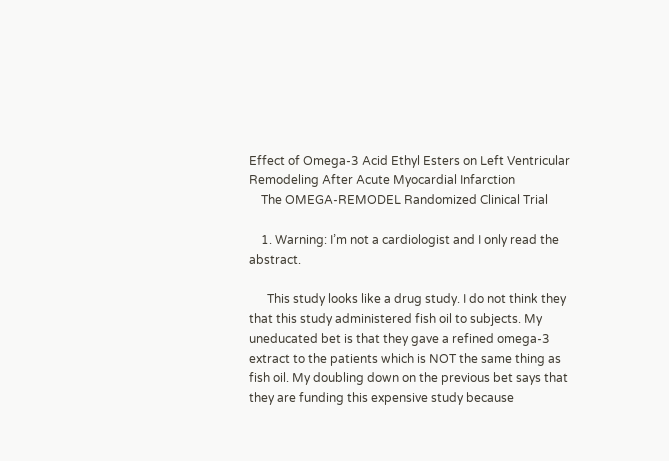Effect of Omega-3 Acid Ethyl Esters on Left Ventricular Remodeling After Acute Myocardial Infarction
    The OMEGA-REMODEL Randomized Clinical Trial

    1. Warning: I’m not a cardiologist and I only read the abstract.

      This study looks like a drug study. I do not think they that this study administered fish oil to subjects. My uneducated bet is that they gave a refined omega-3 extract to the patients which is NOT the same thing as fish oil. My doubling down on the previous bet says that they are funding this expensive study because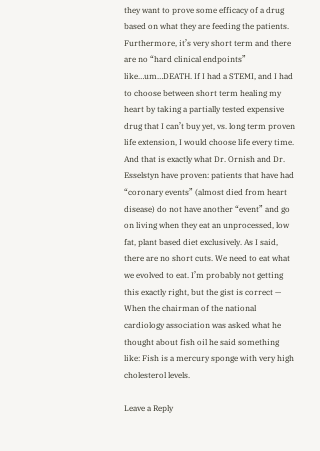they want to prove some efficacy of a drug based on what they are feeding the patients. Furthermore, it’s very short term and there are no “hard clinical endpoints” like…um…DEATH. If I had a STEMI, and I had to choose between short term healing my heart by taking a partially tested expensive drug that I can’t buy yet, vs. long term proven life extension, I would choose life every time. And that is exactly what Dr. Ornish and Dr. Esselstyn have proven: patients that have had “coronary events” (almost died from heart disease) do not have another “event” and go on living when they eat an unprocessed, low fat, plant based diet exclusively. As I said, there are no short cuts. We need to eat what we evolved to eat. I’m probably not getting this exactly right, but the gist is correct — When the chairman of the national cardiology association was asked what he thought about fish oil he said something like: Fish is a mercury sponge with very high cholesterol levels.

Leave a Reply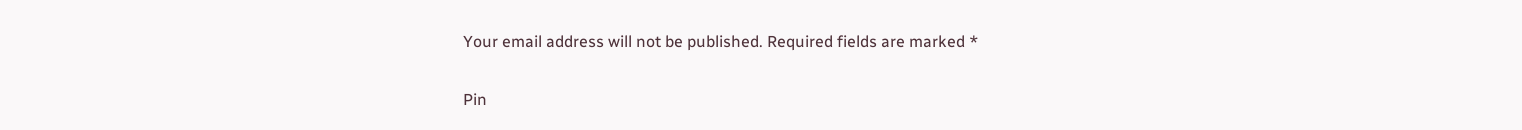Your email address will not be published. Required fields are marked *

Pin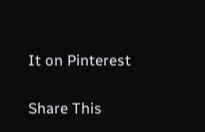It on Pinterest

Share This